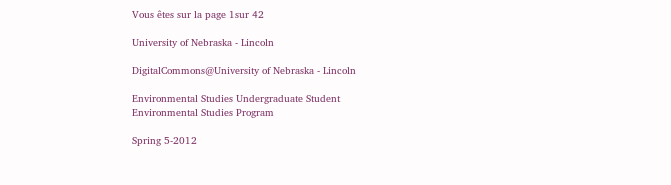Vous êtes sur la page 1sur 42

University of Nebraska - Lincoln

DigitalCommons@University of Nebraska - Lincoln

Environmental Studies Undergraduate Student
Environmental Studies Program

Spring 5-2012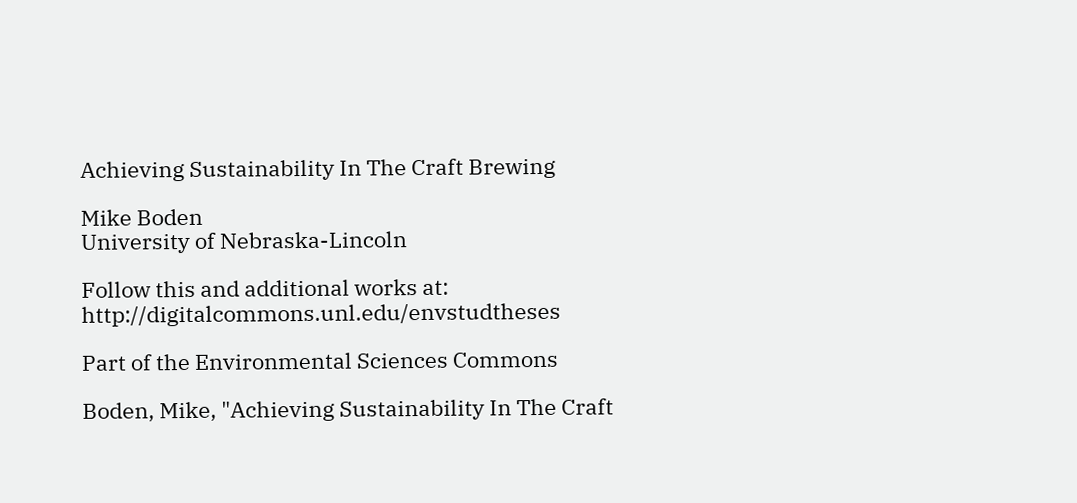Achieving Sustainability In The Craft Brewing

Mike Boden
University of Nebraska-Lincoln

Follow this and additional works at: http://digitalcommons.unl.edu/envstudtheses

Part of the Environmental Sciences Commons

Boden, Mike, "Achieving Sustainability In The Craft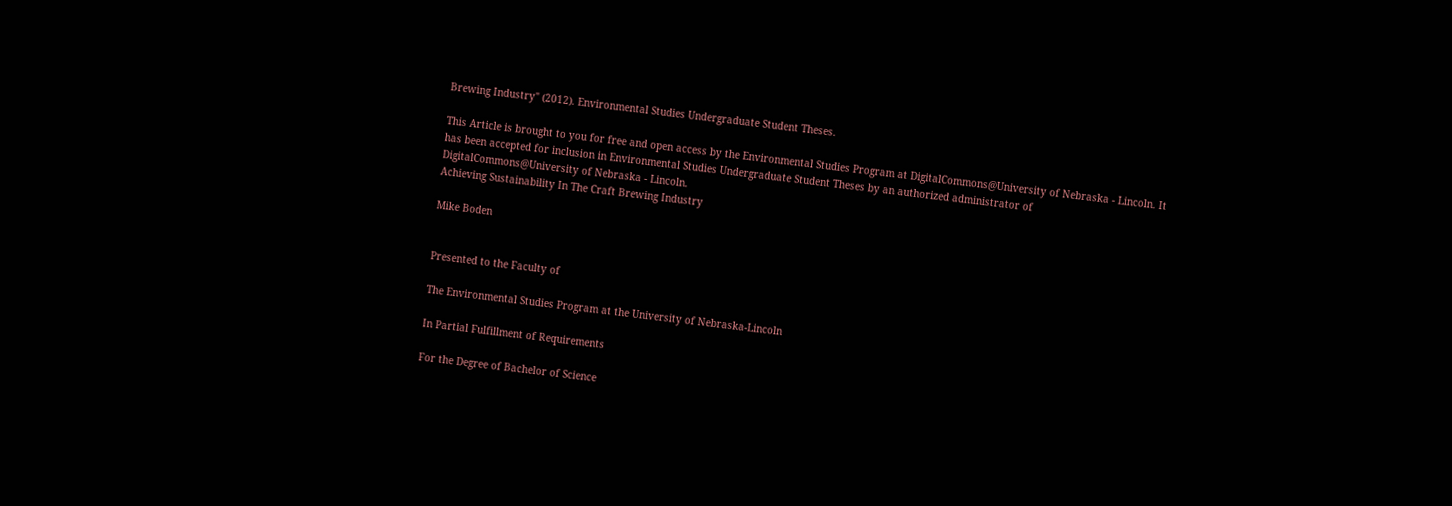Brewing Industry" (2012). Environmental Studies Undergraduate Student Theses.

This Article is brought to you for free and open access by the Environmental Studies Program at DigitalCommons@University of Nebraska - Lincoln. It
has been accepted for inclusion in Environmental Studies Undergraduate Student Theses by an authorized administrator of
DigitalCommons@University of Nebraska - Lincoln.
Achieving Sustainability In The Craft Brewing Industry

Mike Boden


Presented to the Faculty of

The Environmental Studies Program at the University of Nebraska-Lincoln

In Partial Fulfillment of Requirements

For the Degree of Bachelor of Science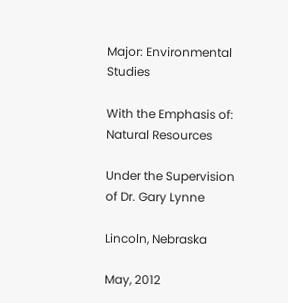Major: Environmental Studies

With the Emphasis of: Natural Resources

Under the Supervision of Dr. Gary Lynne

Lincoln, Nebraska

May, 2012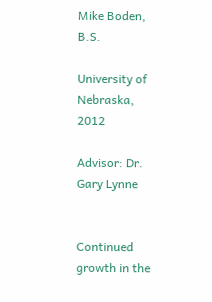Mike Boden, B.S.

University of Nebraska, 2012

Advisor: Dr. Gary Lynne


Continued growth in the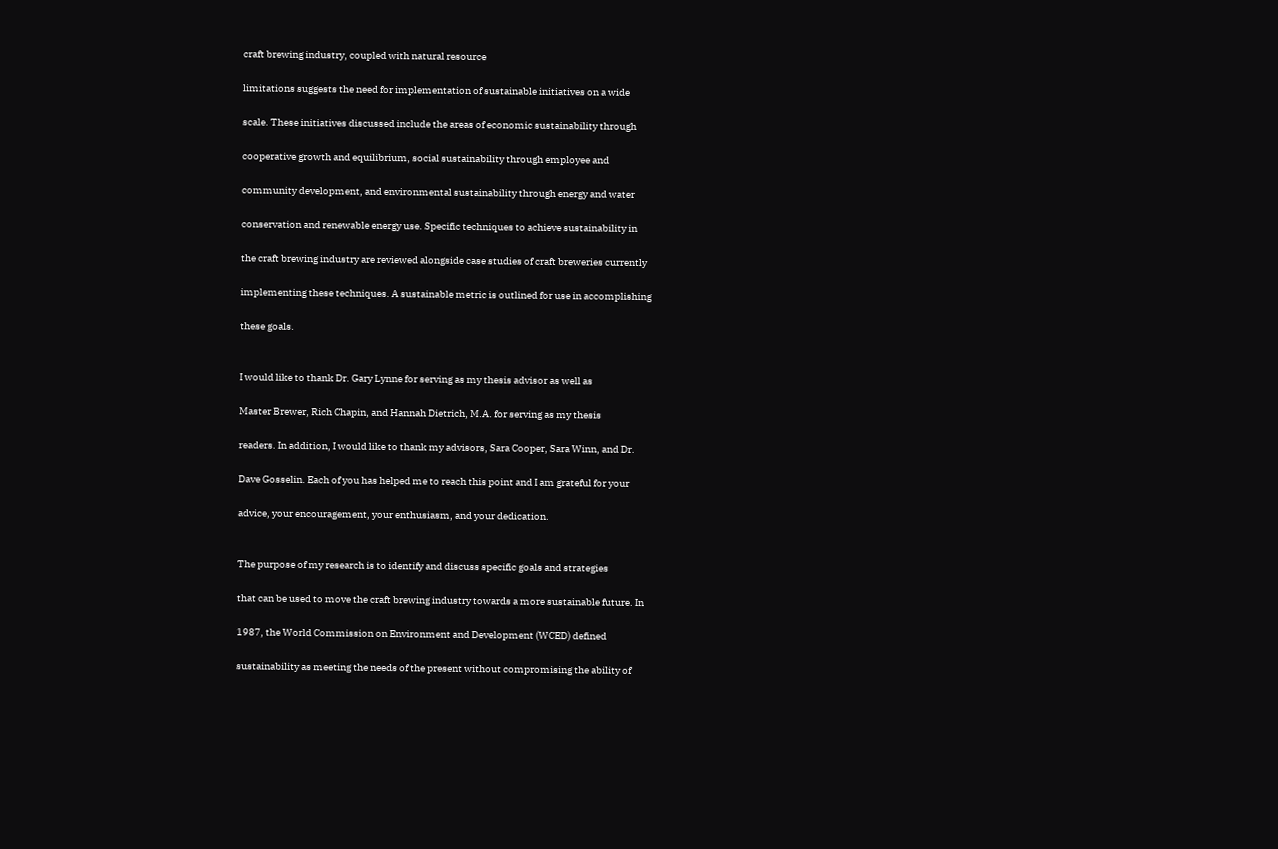craft brewing industry, coupled with natural resource

limitations suggests the need for implementation of sustainable initiatives on a wide

scale. These initiatives discussed include the areas of economic sustainability through

cooperative growth and equilibrium, social sustainability through employee and

community development, and environmental sustainability through energy and water

conservation and renewable energy use. Specific techniques to achieve sustainability in

the craft brewing industry are reviewed alongside case studies of craft breweries currently

implementing these techniques. A sustainable metric is outlined for use in accomplishing

these goals.


I would like to thank Dr. Gary Lynne for serving as my thesis advisor as well as

Master Brewer, Rich Chapin, and Hannah Dietrich, M.A. for serving as my thesis

readers. In addition, I would like to thank my advisors, Sara Cooper, Sara Winn, and Dr.

Dave Gosselin. Each of you has helped me to reach this point and I am grateful for your

advice, your encouragement, your enthusiasm, and your dedication.


The purpose of my research is to identify and discuss specific goals and strategies

that can be used to move the craft brewing industry towards a more sustainable future. In

1987, the World Commission on Environment and Development (WCED) defined

sustainability as meeting the needs of the present without compromising the ability of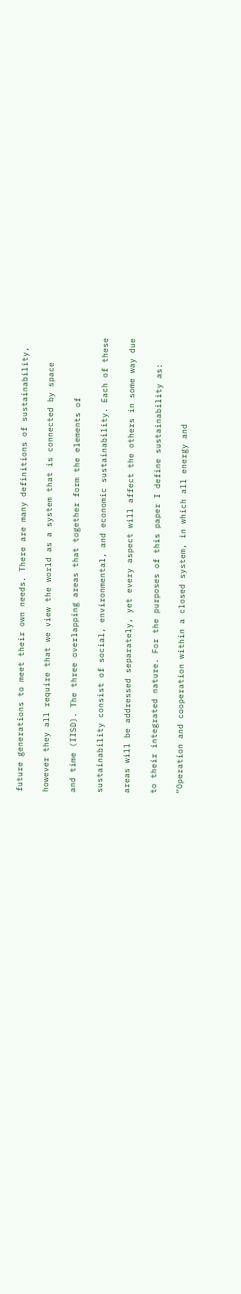future generations to meet their own needs. There are many definitions of sustainability,

however they all require that we view the world as a system that is connected by space

and time (IISD). The three overlapping areas that together form the elements of

sustainability consist of social, environmental, and economic sustainability. Each of these

areas will be addressed separately, yet every aspect will affect the others in some way due

to their integrated nature. For the purposes of this paper I define sustainability as:

“Operation and cooperation within a closed system, in which all energy and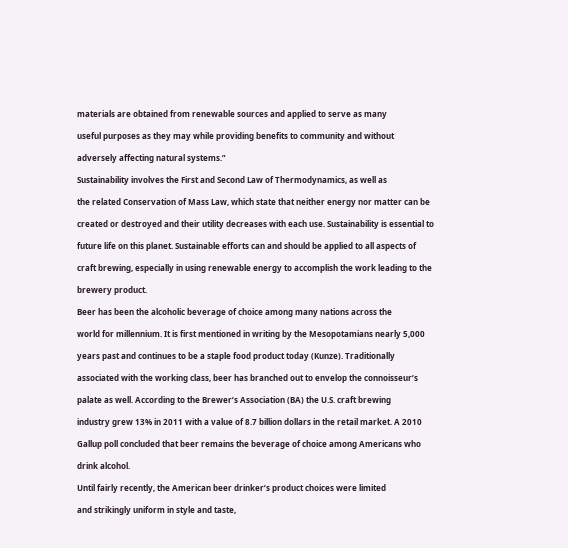materials are obtained from renewable sources and applied to serve as many

useful purposes as they may while providing benefits to community and without

adversely affecting natural systems.”

Sustainability involves the First and Second Law of Thermodynamics, as well as

the related Conservation of Mass Law, which state that neither energy nor matter can be

created or destroyed and their utility decreases with each use. Sustainability is essential to

future life on this planet. Sustainable efforts can and should be applied to all aspects of

craft brewing, especially in using renewable energy to accomplish the work leading to the

brewery product.

Beer has been the alcoholic beverage of choice among many nations across the

world for millennium. It is first mentioned in writing by the Mesopotamians nearly 5,000

years past and continues to be a staple food product today (Kunze). Traditionally

associated with the working class, beer has branched out to envelop the connoisseur’s

palate as well. According to the Brewer’s Association (BA) the U.S. craft brewing

industry grew 13% in 2011 with a value of 8.7 billion dollars in the retail market. A 2010

Gallup poll concluded that beer remains the beverage of choice among Americans who

drink alcohol.

Until fairly recently, the American beer drinker’s product choices were limited

and strikingly uniform in style and taste,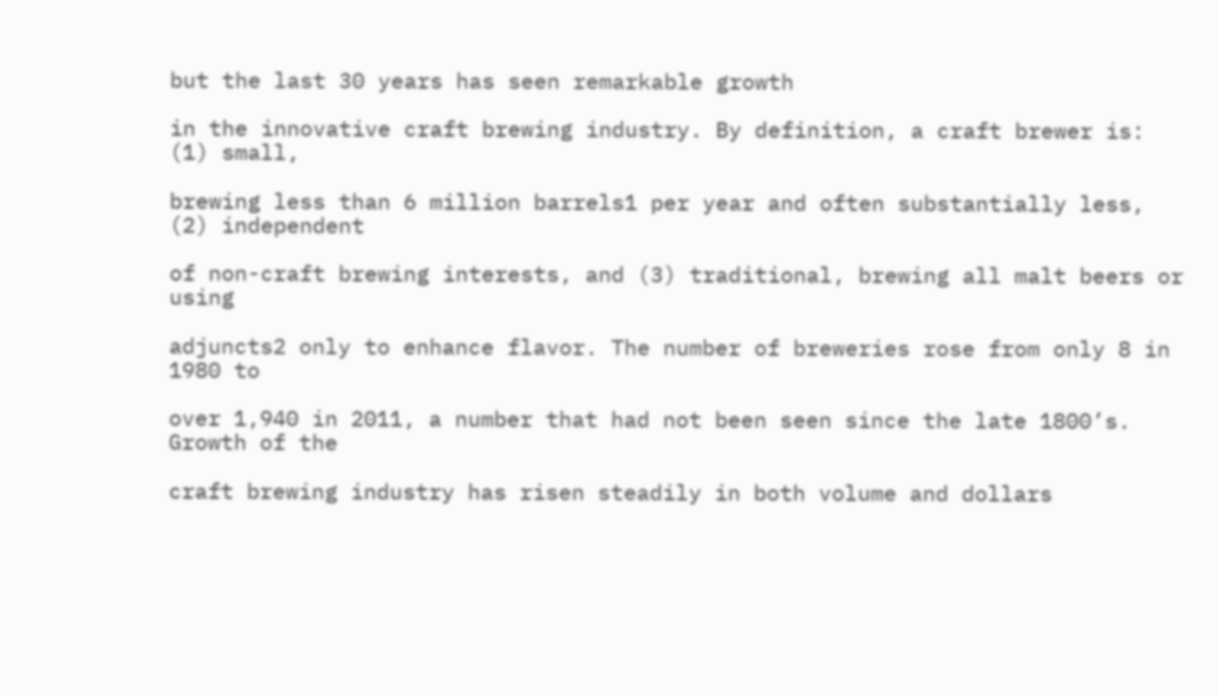but the last 30 years has seen remarkable growth

in the innovative craft brewing industry. By definition, a craft brewer is: (1) small,

brewing less than 6 million barrels1 per year and often substantially less, (2) independent

of non-craft brewing interests, and (3) traditional, brewing all malt beers or using

adjuncts2 only to enhance flavor. The number of breweries rose from only 8 in 1980 to

over 1,940 in 2011, a number that had not been seen since the late 1800’s. Growth of the

craft brewing industry has risen steadily in both volume and dollars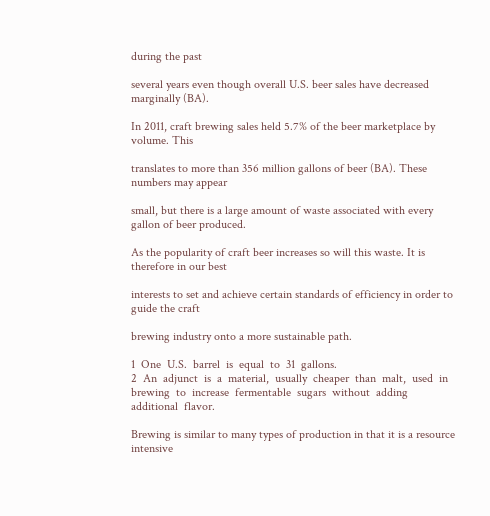during the past

several years even though overall U.S. beer sales have decreased marginally (BA).

In 2011, craft brewing sales held 5.7% of the beer marketplace by volume. This

translates to more than 356 million gallons of beer (BA). These numbers may appear

small, but there is a large amount of waste associated with every gallon of beer produced.

As the popularity of craft beer increases so will this waste. It is therefore in our best

interests to set and achieve certain standards of efficiency in order to guide the craft

brewing industry onto a more sustainable path.

1  One  U.S.  barrel  is  equal  to  31  gallons.
2  An  adjunct  is  a  material,  usually  cheaper  than  malt,  used  in  brewing  to  increase  fermentable  sugars  without  adding
additional  flavor.

Brewing is similar to many types of production in that it is a resource intensive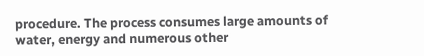procedure. The process consumes large amounts of water, energy and numerous other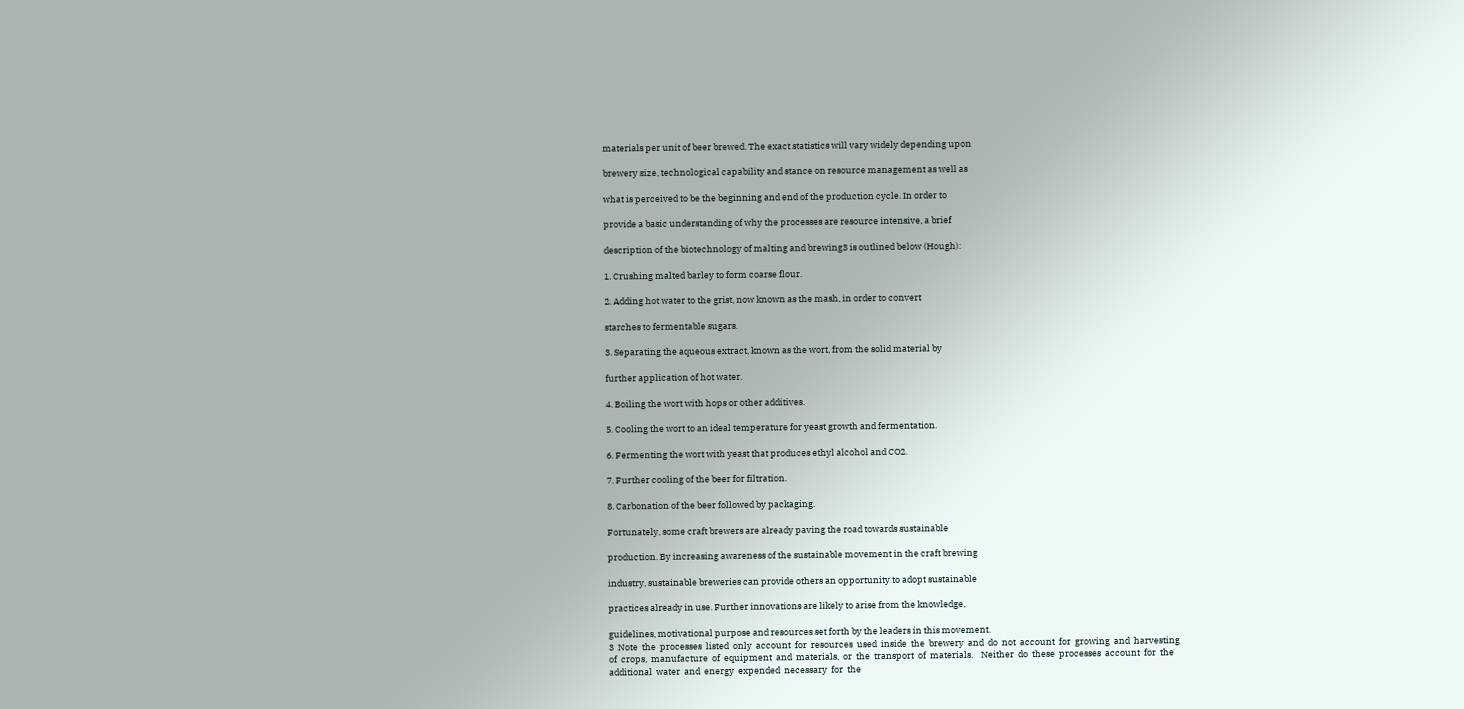materials per unit of beer brewed. The exact statistics will vary widely depending upon

brewery size, technological capability and stance on resource management as well as

what is perceived to be the beginning and end of the production cycle. In order to

provide a basic understanding of why the processes are resource intensive, a brief

description of the biotechnology of malting and brewing3 is outlined below (Hough):

1. Crushing malted barley to form coarse flour.

2. Adding hot water to the grist, now known as the mash, in order to convert

starches to fermentable sugars.

3. Separating the aqueous extract, known as the wort, from the solid material by

further application of hot water.

4. Boiling the wort with hops or other additives.

5. Cooling the wort to an ideal temperature for yeast growth and fermentation.

6. Fermenting the wort with yeast that produces ethyl alcohol and CO2.

7. Further cooling of the beer for filtration.

8. Carbonation of the beer followed by packaging.

Fortunately, some craft brewers are already paving the road towards sustainable

production. By increasing awareness of the sustainable movement in the craft brewing

industry, sustainable breweries can provide others an opportunity to adopt sustainable

practices already in use. Further innovations are likely to arise from the knowledge,

guidelines, motivational purpose and resources set forth by the leaders in this movement.
3  Note  the  processes  listed  only  account  for  resources  used  inside  the  brewery  and  do  not  account  for  growing  and  harvesting
of  crops,  manufacture  of  equipment  and  materials,  or  the  transport  of  materials.    Neither  do  these  processes  account  for  the
additional  water  and  energy  expended  necessary  for  the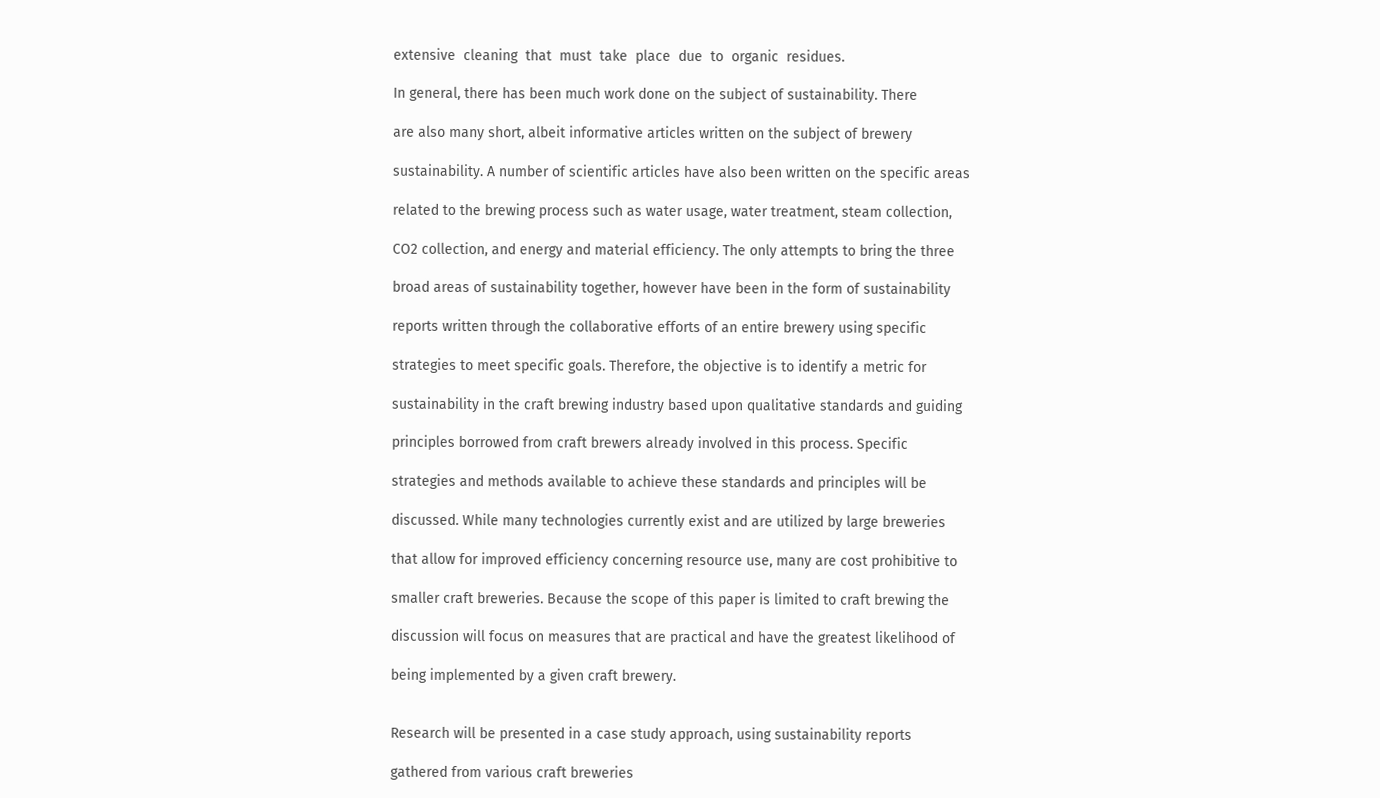extensive  cleaning  that  must  take  place  due  to  organic  residues.

In general, there has been much work done on the subject of sustainability. There

are also many short, albeit informative articles written on the subject of brewery

sustainability. A number of scientific articles have also been written on the specific areas

related to the brewing process such as water usage, water treatment, steam collection,

CO2 collection, and energy and material efficiency. The only attempts to bring the three

broad areas of sustainability together, however have been in the form of sustainability

reports written through the collaborative efforts of an entire brewery using specific

strategies to meet specific goals. Therefore, the objective is to identify a metric for

sustainability in the craft brewing industry based upon qualitative standards and guiding

principles borrowed from craft brewers already involved in this process. Specific

strategies and methods available to achieve these standards and principles will be

discussed. While many technologies currently exist and are utilized by large breweries

that allow for improved efficiency concerning resource use, many are cost prohibitive to

smaller craft breweries. Because the scope of this paper is limited to craft brewing the

discussion will focus on measures that are practical and have the greatest likelihood of

being implemented by a given craft brewery.


Research will be presented in a case study approach, using sustainability reports

gathered from various craft breweries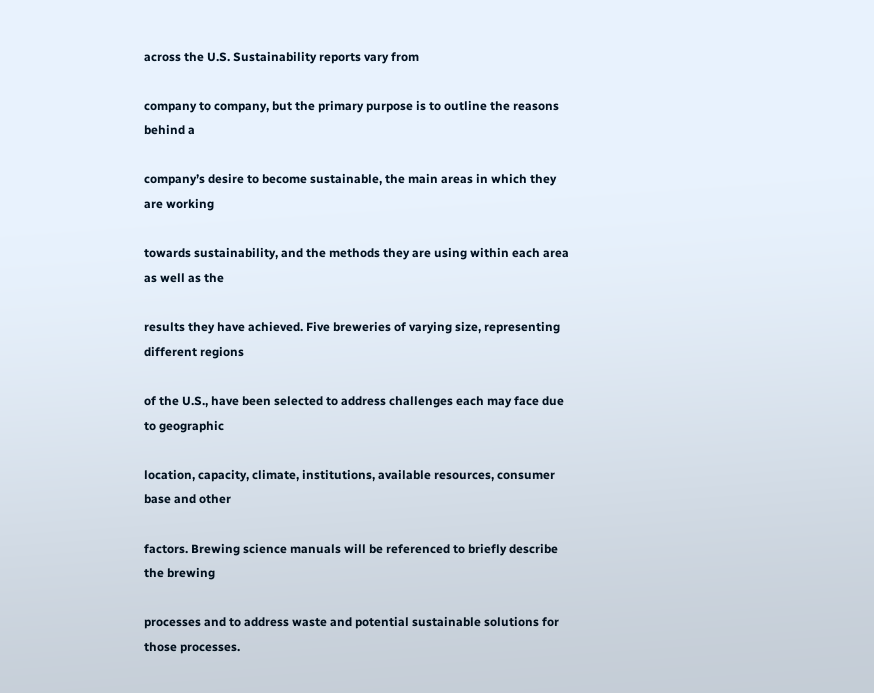across the U.S. Sustainability reports vary from

company to company, but the primary purpose is to outline the reasons behind a

company’s desire to become sustainable, the main areas in which they are working

towards sustainability, and the methods they are using within each area as well as the

results they have achieved. Five breweries of varying size, representing different regions

of the U.S., have been selected to address challenges each may face due to geographic

location, capacity, climate, institutions, available resources, consumer base and other

factors. Brewing science manuals will be referenced to briefly describe the brewing

processes and to address waste and potential sustainable solutions for those processes.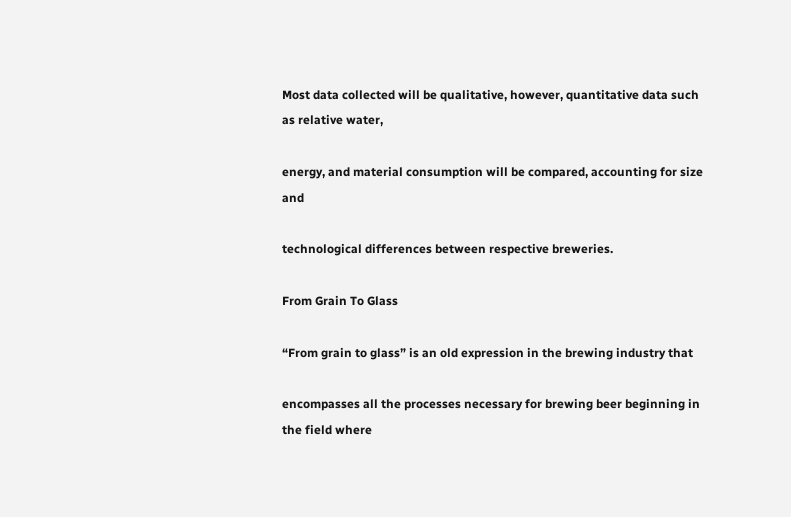Most data collected will be qualitative, however, quantitative data such as relative water,

energy, and material consumption will be compared, accounting for size and

technological differences between respective breweries.

From Grain To Glass

“From grain to glass” is an old expression in the brewing industry that

encompasses all the processes necessary for brewing beer beginning in the field where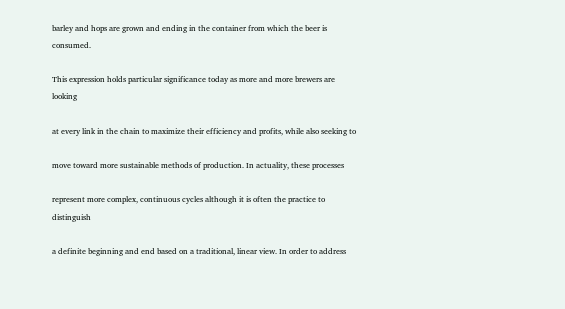barley and hops are grown and ending in the container from which the beer is consumed.

This expression holds particular significance today as more and more brewers are looking

at every link in the chain to maximize their efficiency and profits, while also seeking to

move toward more sustainable methods of production. In actuality, these processes

represent more complex, continuous cycles although it is often the practice to distinguish

a definite beginning and end based on a traditional, linear view. In order to address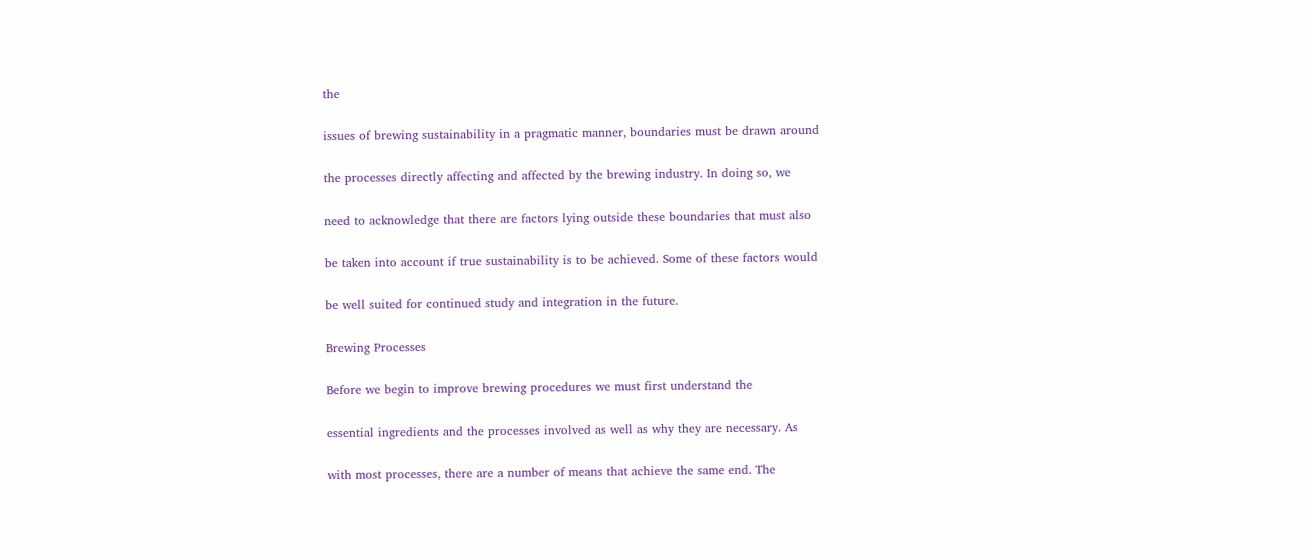the

issues of brewing sustainability in a pragmatic manner, boundaries must be drawn around

the processes directly affecting and affected by the brewing industry. In doing so, we

need to acknowledge that there are factors lying outside these boundaries that must also

be taken into account if true sustainability is to be achieved. Some of these factors would

be well suited for continued study and integration in the future.

Brewing Processes

Before we begin to improve brewing procedures we must first understand the

essential ingredients and the processes involved as well as why they are necessary. As

with most processes, there are a number of means that achieve the same end. The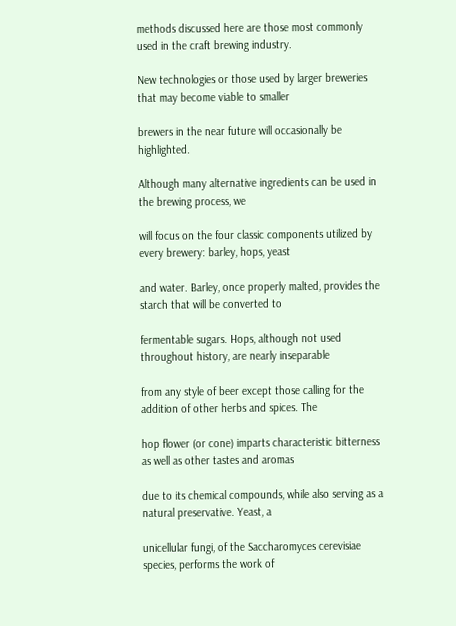methods discussed here are those most commonly used in the craft brewing industry.

New technologies or those used by larger breweries that may become viable to smaller

brewers in the near future will occasionally be highlighted.

Although many alternative ingredients can be used in the brewing process, we

will focus on the four classic components utilized by every brewery: barley, hops, yeast

and water. Barley, once properly malted, provides the starch that will be converted to

fermentable sugars. Hops, although not used throughout history, are nearly inseparable

from any style of beer except those calling for the addition of other herbs and spices. The

hop flower (or cone) imparts characteristic bitterness as well as other tastes and aromas

due to its chemical compounds, while also serving as a natural preservative. Yeast, a

unicellular fungi, of the Saccharomyces cerevisiae species, performs the work of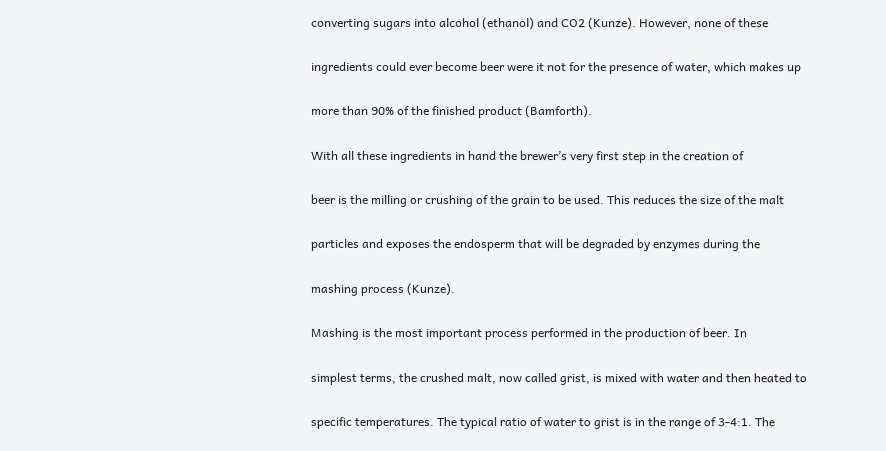converting sugars into alcohol (ethanol) and CO2 (Kunze). However, none of these

ingredients could ever become beer were it not for the presence of water, which makes up

more than 90% of the finished product (Bamforth).

With all these ingredients in hand the brewer’s very first step in the creation of

beer is the milling or crushing of the grain to be used. This reduces the size of the malt

particles and exposes the endosperm that will be degraded by enzymes during the

mashing process (Kunze).

Mashing is the most important process performed in the production of beer. In

simplest terms, the crushed malt, now called grist, is mixed with water and then heated to

specific temperatures. The typical ratio of water to grist is in the range of 3-4:1. The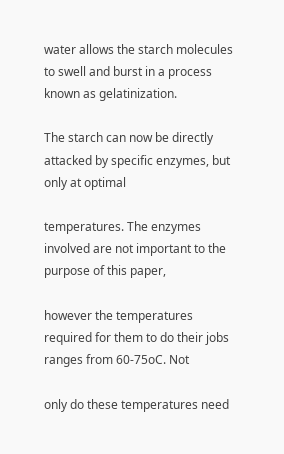water allows the starch molecules to swell and burst in a process known as gelatinization.

The starch can now be directly attacked by specific enzymes, but only at optimal

temperatures. The enzymes involved are not important to the purpose of this paper,

however the temperatures required for them to do their jobs ranges from 60-75oC. Not

only do these temperatures need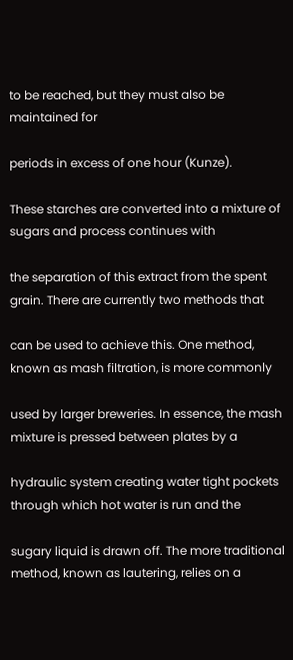to be reached, but they must also be maintained for

periods in excess of one hour (Kunze).

These starches are converted into a mixture of sugars and process continues with

the separation of this extract from the spent grain. There are currently two methods that

can be used to achieve this. One method, known as mash filtration, is more commonly

used by larger breweries. In essence, the mash mixture is pressed between plates by a

hydraulic system creating water tight pockets through which hot water is run and the

sugary liquid is drawn off. The more traditional method, known as lautering, relies on a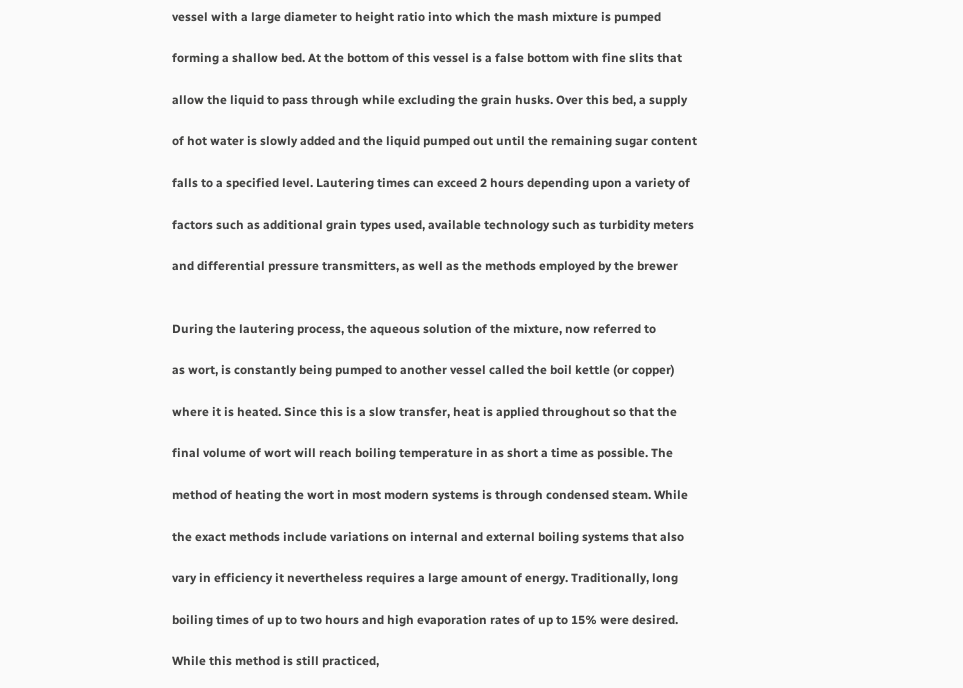vessel with a large diameter to height ratio into which the mash mixture is pumped

forming a shallow bed. At the bottom of this vessel is a false bottom with fine slits that

allow the liquid to pass through while excluding the grain husks. Over this bed, a supply

of hot water is slowly added and the liquid pumped out until the remaining sugar content

falls to a specified level. Lautering times can exceed 2 hours depending upon a variety of

factors such as additional grain types used, available technology such as turbidity meters

and differential pressure transmitters, as well as the methods employed by the brewer


During the lautering process, the aqueous solution of the mixture, now referred to

as wort, is constantly being pumped to another vessel called the boil kettle (or copper)

where it is heated. Since this is a slow transfer, heat is applied throughout so that the

final volume of wort will reach boiling temperature in as short a time as possible. The

method of heating the wort in most modern systems is through condensed steam. While

the exact methods include variations on internal and external boiling systems that also

vary in efficiency it nevertheless requires a large amount of energy. Traditionally, long

boiling times of up to two hours and high evaporation rates of up to 15% were desired.

While this method is still practiced,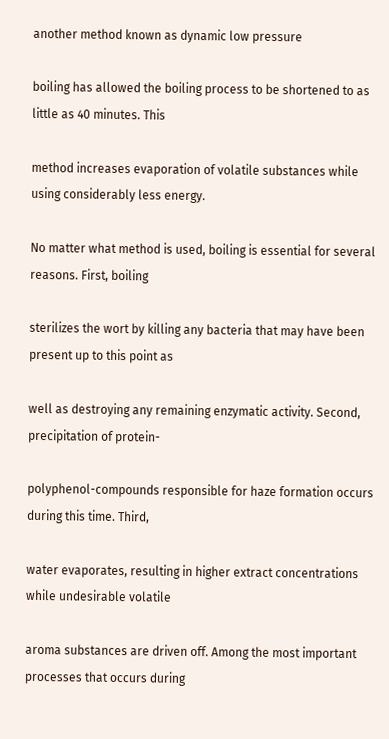another method known as dynamic low pressure

boiling has allowed the boiling process to be shortened to as little as 40 minutes. This

method increases evaporation of volatile substances while using considerably less energy.

No matter what method is used, boiling is essential for several reasons. First, boiling

sterilizes the wort by killing any bacteria that may have been present up to this point as

well as destroying any remaining enzymatic activity. Second, precipitation of protein-

polyphenol-compounds responsible for haze formation occurs during this time. Third,

water evaporates, resulting in higher extract concentrations while undesirable volatile

aroma substances are driven off. Among the most important processes that occurs during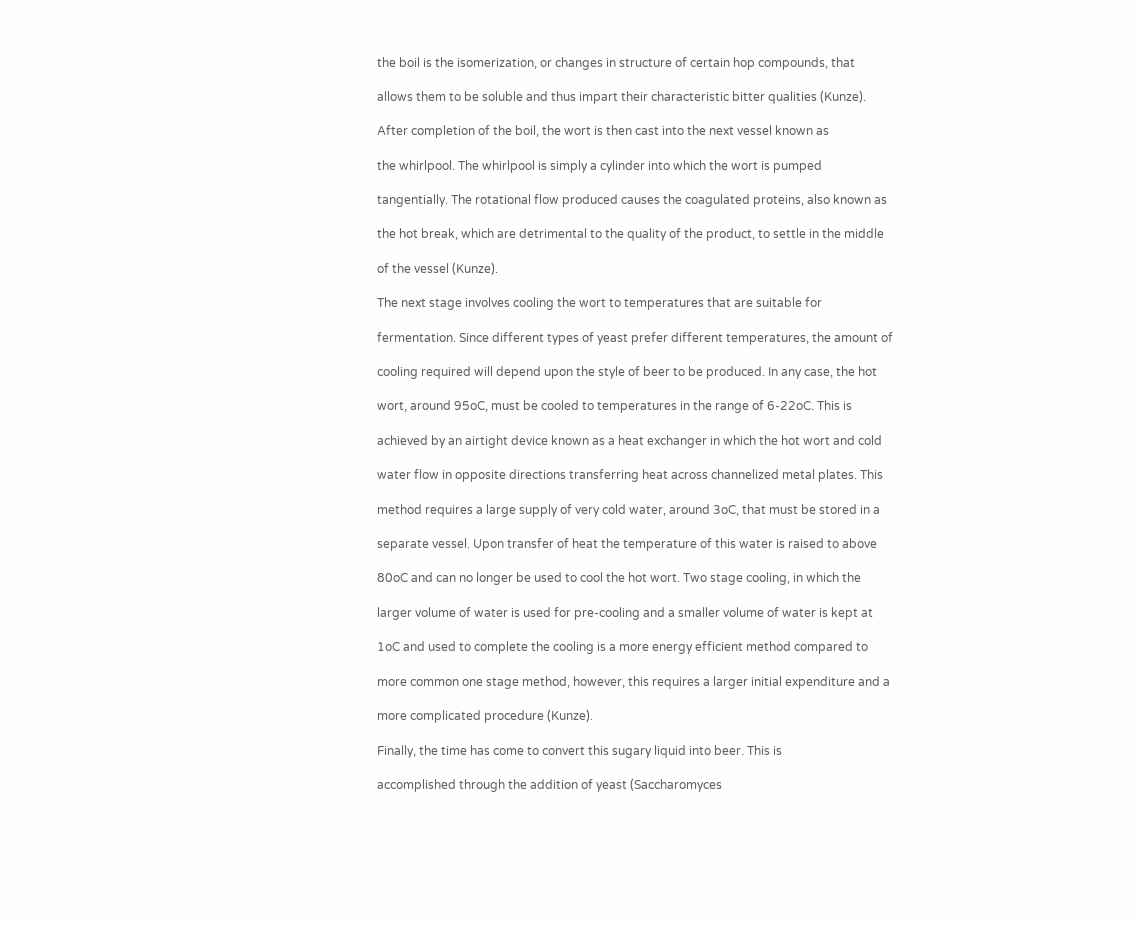the boil is the isomerization, or changes in structure of certain hop compounds, that

allows them to be soluble and thus impart their characteristic bitter qualities (Kunze).

After completion of the boil, the wort is then cast into the next vessel known as

the whirlpool. The whirlpool is simply a cylinder into which the wort is pumped

tangentially. The rotational flow produced causes the coagulated proteins, also known as

the hot break, which are detrimental to the quality of the product, to settle in the middle

of the vessel (Kunze).

The next stage involves cooling the wort to temperatures that are suitable for

fermentation. Since different types of yeast prefer different temperatures, the amount of

cooling required will depend upon the style of beer to be produced. In any case, the hot

wort, around 95oC, must be cooled to temperatures in the range of 6-22oC. This is

achieved by an airtight device known as a heat exchanger in which the hot wort and cold

water flow in opposite directions transferring heat across channelized metal plates. This

method requires a large supply of very cold water, around 3oC, that must be stored in a

separate vessel. Upon transfer of heat the temperature of this water is raised to above

80oC and can no longer be used to cool the hot wort. Two stage cooling, in which the

larger volume of water is used for pre-cooling and a smaller volume of water is kept at

1oC and used to complete the cooling is a more energy efficient method compared to

more common one stage method, however, this requires a larger initial expenditure and a

more complicated procedure (Kunze).

Finally, the time has come to convert this sugary liquid into beer. This is

accomplished through the addition of yeast (Saccharomyces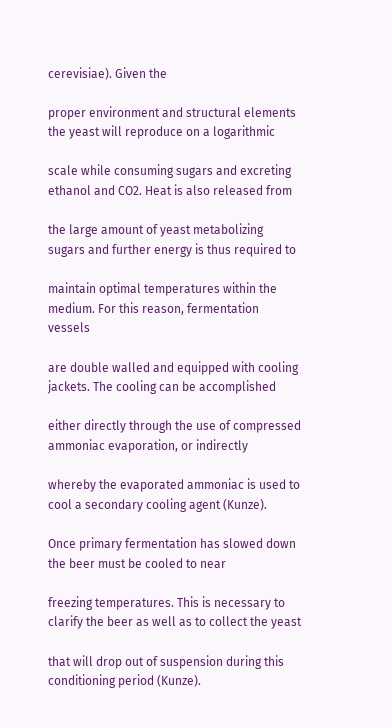cerevisiae). Given the

proper environment and structural elements the yeast will reproduce on a logarithmic

scale while consuming sugars and excreting ethanol and CO2. Heat is also released from

the large amount of yeast metabolizing sugars and further energy is thus required to

maintain optimal temperatures within the medium. For this reason, fermentation vessels

are double walled and equipped with cooling jackets. The cooling can be accomplished

either directly through the use of compressed ammoniac evaporation, or indirectly

whereby the evaporated ammoniac is used to cool a secondary cooling agent (Kunze).

Once primary fermentation has slowed down the beer must be cooled to near

freezing temperatures. This is necessary to clarify the beer as well as to collect the yeast

that will drop out of suspension during this conditioning period (Kunze).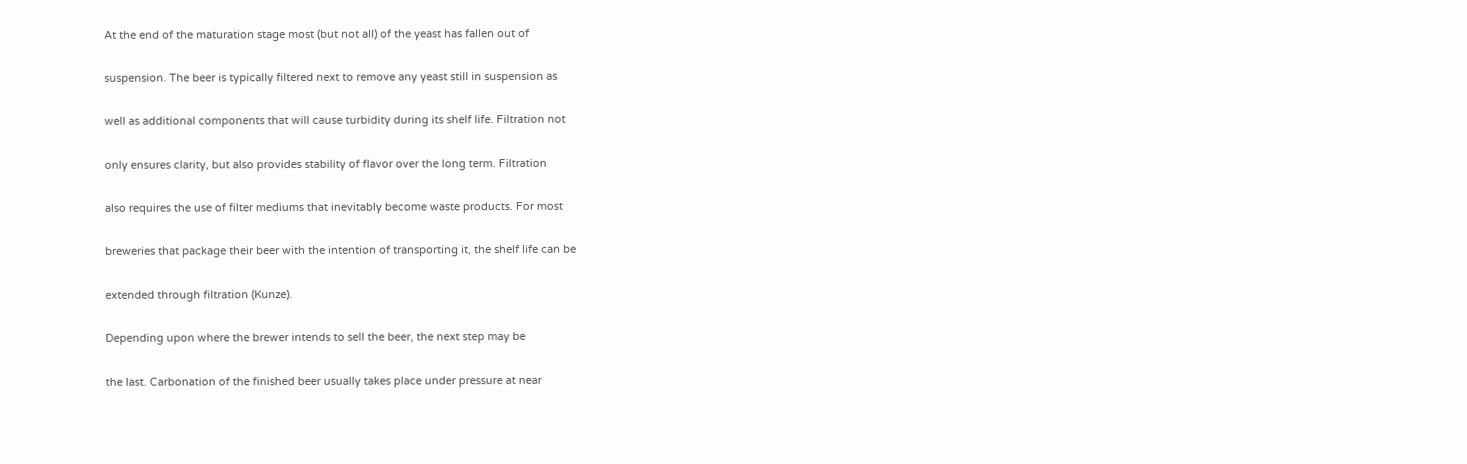At the end of the maturation stage most (but not all) of the yeast has fallen out of

suspension. The beer is typically filtered next to remove any yeast still in suspension as

well as additional components that will cause turbidity during its shelf life. Filtration not

only ensures clarity, but also provides stability of flavor over the long term. Filtration

also requires the use of filter mediums that inevitably become waste products. For most

breweries that package their beer with the intention of transporting it, the shelf life can be

extended through filtration (Kunze).

Depending upon where the brewer intends to sell the beer, the next step may be

the last. Carbonation of the finished beer usually takes place under pressure at near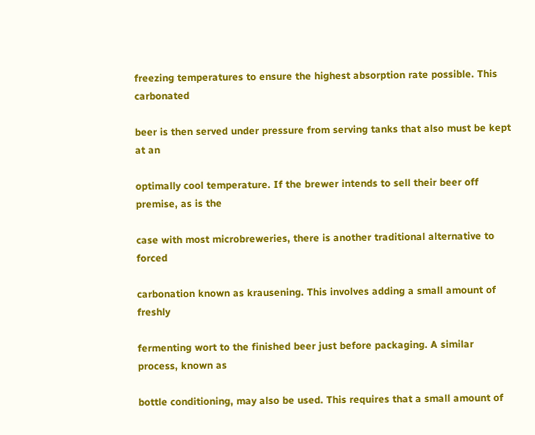freezing temperatures to ensure the highest absorption rate possible. This carbonated

beer is then served under pressure from serving tanks that also must be kept at an

optimally cool temperature. If the brewer intends to sell their beer off premise, as is the

case with most microbreweries, there is another traditional alternative to forced

carbonation known as krausening. This involves adding a small amount of freshly

fermenting wort to the finished beer just before packaging. A similar process, known as

bottle conditioning, may also be used. This requires that a small amount of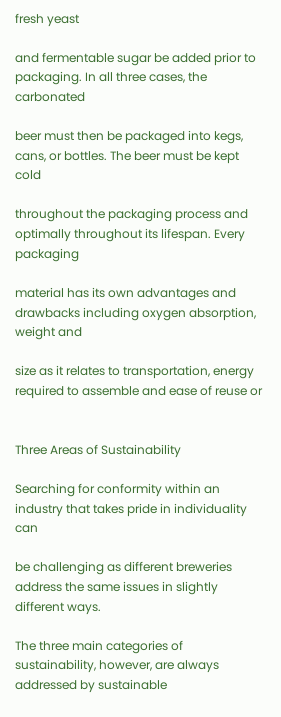fresh yeast

and fermentable sugar be added prior to packaging. In all three cases, the carbonated

beer must then be packaged into kegs, cans, or bottles. The beer must be kept cold

throughout the packaging process and optimally throughout its lifespan. Every packaging

material has its own advantages and drawbacks including oxygen absorption, weight and

size as it relates to transportation, energy required to assemble and ease of reuse or


Three Areas of Sustainability

Searching for conformity within an industry that takes pride in individuality can

be challenging as different breweries address the same issues in slightly different ways.

The three main categories of sustainability, however, are always addressed by sustainable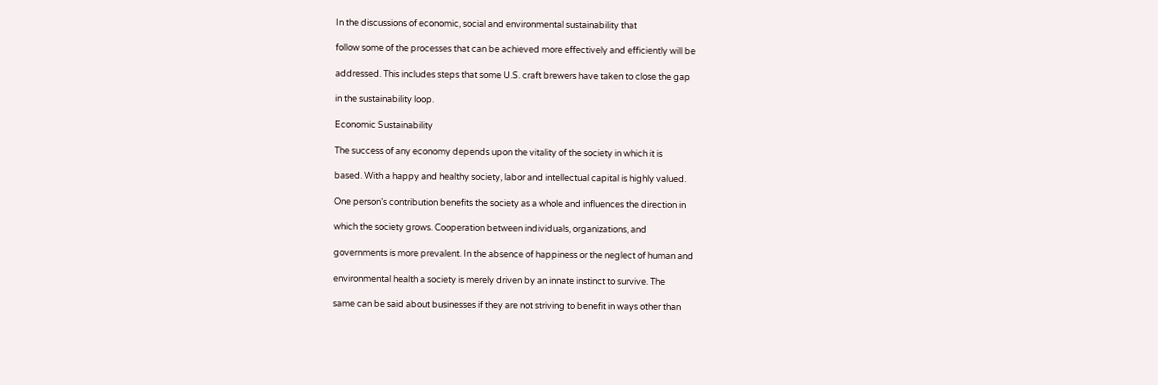In the discussions of economic, social and environmental sustainability that

follow some of the processes that can be achieved more effectively and efficiently will be

addressed. This includes steps that some U.S. craft brewers have taken to close the gap

in the sustainability loop.

Economic Sustainability

The success of any economy depends upon the vitality of the society in which it is

based. With a happy and healthy society, labor and intellectual capital is highly valued.

One person’s contribution benefits the society as a whole and influences the direction in

which the society grows. Cooperation between individuals, organizations, and

governments is more prevalent. In the absence of happiness or the neglect of human and

environmental health a society is merely driven by an innate instinct to survive. The

same can be said about businesses if they are not striving to benefit in ways other than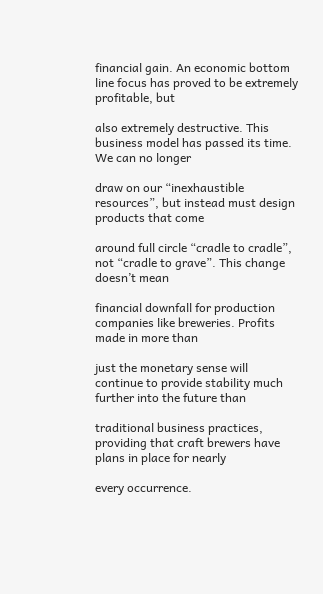financial gain. An economic bottom line focus has proved to be extremely profitable, but

also extremely destructive. This business model has passed its time. We can no longer

draw on our “inexhaustible resources”, but instead must design products that come

around full circle “cradle to cradle”, not “cradle to grave”. This change doesn’t mean

financial downfall for production companies like breweries. Profits made in more than

just the monetary sense will continue to provide stability much further into the future than

traditional business practices, providing that craft brewers have plans in place for nearly

every occurrence.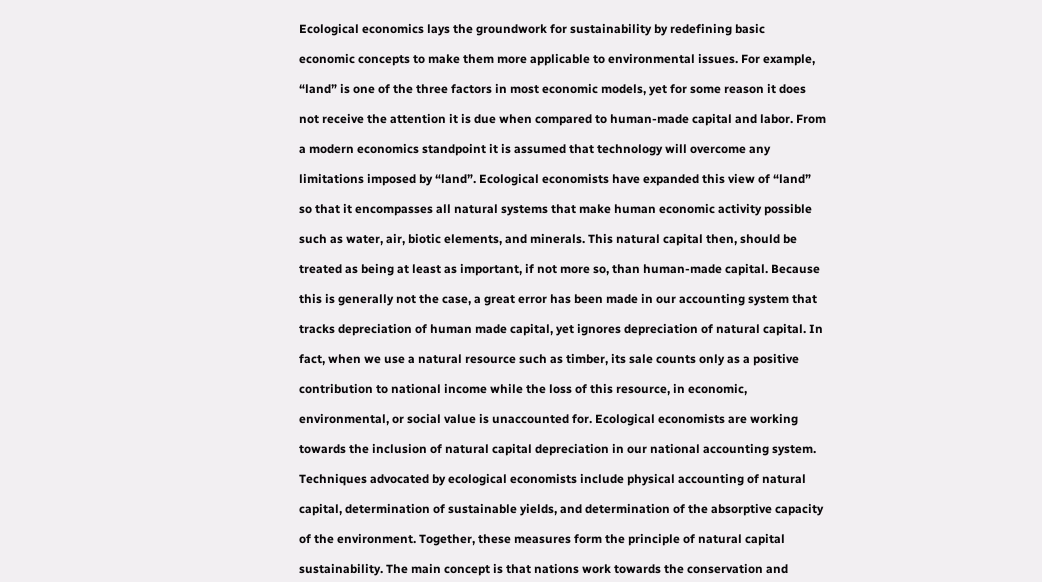Ecological economics lays the groundwork for sustainability by redefining basic

economic concepts to make them more applicable to environmental issues. For example,

“land” is one of the three factors in most economic models, yet for some reason it does

not receive the attention it is due when compared to human-made capital and labor. From

a modern economics standpoint it is assumed that technology will overcome any

limitations imposed by “land”. Ecological economists have expanded this view of “land”

so that it encompasses all natural systems that make human economic activity possible

such as water, air, biotic elements, and minerals. This natural capital then, should be

treated as being at least as important, if not more so, than human-made capital. Because

this is generally not the case, a great error has been made in our accounting system that

tracks depreciation of human made capital, yet ignores depreciation of natural capital. In

fact, when we use a natural resource such as timber, its sale counts only as a positive

contribution to national income while the loss of this resource, in economic,

environmental, or social value is unaccounted for. Ecological economists are working

towards the inclusion of natural capital depreciation in our national accounting system.

Techniques advocated by ecological economists include physical accounting of natural

capital, determination of sustainable yields, and determination of the absorptive capacity

of the environment. Together, these measures form the principle of natural capital

sustainability. The main concept is that nations work towards the conservation and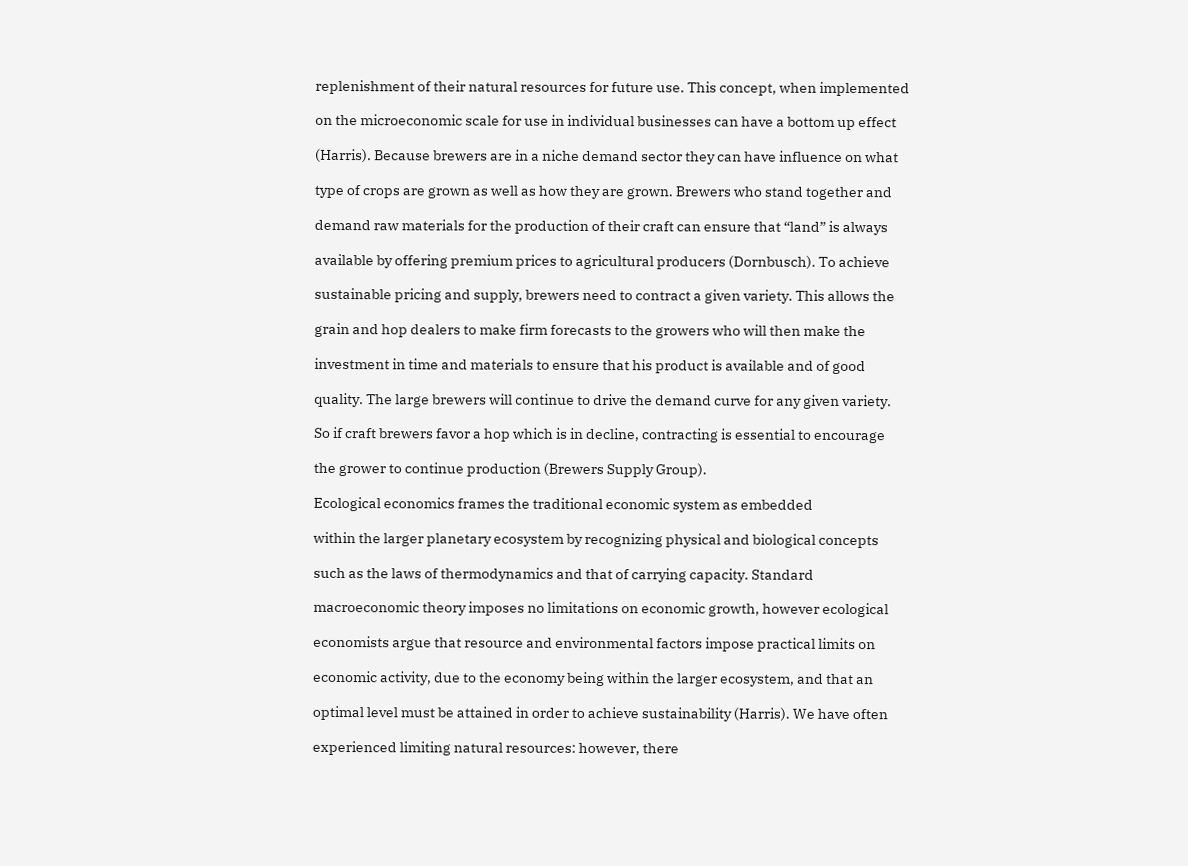replenishment of their natural resources for future use. This concept, when implemented

on the microeconomic scale for use in individual businesses can have a bottom up effect

(Harris). Because brewers are in a niche demand sector they can have influence on what

type of crops are grown as well as how they are grown. Brewers who stand together and

demand raw materials for the production of their craft can ensure that “land” is always

available by offering premium prices to agricultural producers (Dornbusch). To achieve

sustainable pricing and supply, brewers need to contract a given variety. This allows the

grain and hop dealers to make firm forecasts to the growers who will then make the

investment in time and materials to ensure that his product is available and of good

quality. The large brewers will continue to drive the demand curve for any given variety.

So if craft brewers favor a hop which is in decline, contracting is essential to encourage

the grower to continue production (Brewers Supply Group).

Ecological economics frames the traditional economic system as embedded

within the larger planetary ecosystem by recognizing physical and biological concepts

such as the laws of thermodynamics and that of carrying capacity. Standard

macroeconomic theory imposes no limitations on economic growth, however ecological

economists argue that resource and environmental factors impose practical limits on

economic activity, due to the economy being within the larger ecosystem, and that an

optimal level must be attained in order to achieve sustainability (Harris). We have often

experienced limiting natural resources: however, there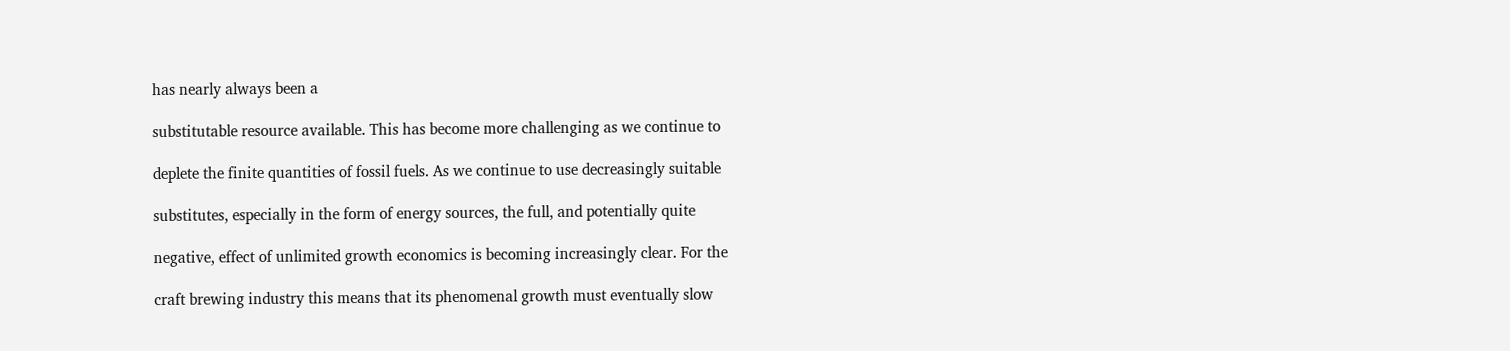has nearly always been a

substitutable resource available. This has become more challenging as we continue to

deplete the finite quantities of fossil fuels. As we continue to use decreasingly suitable

substitutes, especially in the form of energy sources, the full, and potentially quite

negative, effect of unlimited growth economics is becoming increasingly clear. For the

craft brewing industry this means that its phenomenal growth must eventually slow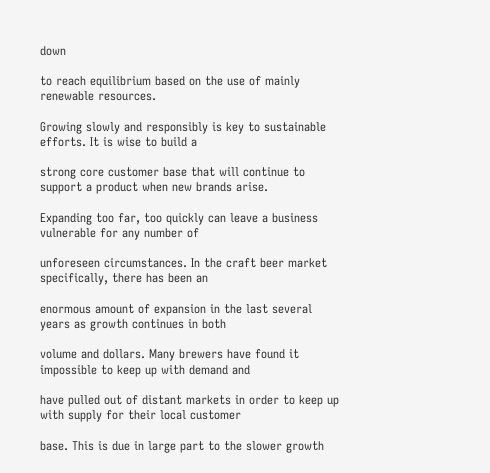down

to reach equilibrium based on the use of mainly renewable resources.

Growing slowly and responsibly is key to sustainable efforts. It is wise to build a

strong core customer base that will continue to support a product when new brands arise.

Expanding too far, too quickly can leave a business vulnerable for any number of

unforeseen circumstances. In the craft beer market specifically, there has been an

enormous amount of expansion in the last several years as growth continues in both

volume and dollars. Many brewers have found it impossible to keep up with demand and

have pulled out of distant markets in order to keep up with supply for their local customer

base. This is due in large part to the slower growth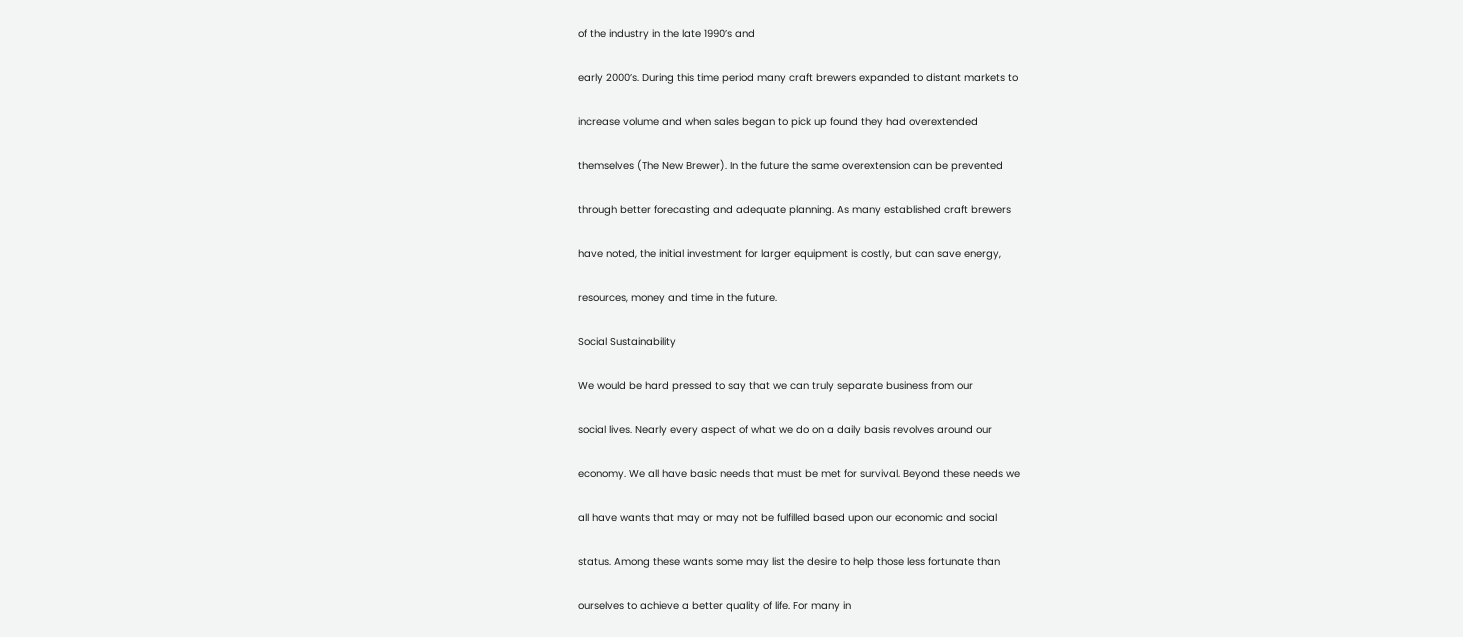of the industry in the late 1990’s and

early 2000’s. During this time period many craft brewers expanded to distant markets to

increase volume and when sales began to pick up found they had overextended

themselves (The New Brewer). In the future the same overextension can be prevented

through better forecasting and adequate planning. As many established craft brewers

have noted, the initial investment for larger equipment is costly, but can save energy,

resources, money and time in the future.

Social Sustainability

We would be hard pressed to say that we can truly separate business from our

social lives. Nearly every aspect of what we do on a daily basis revolves around our

economy. We all have basic needs that must be met for survival. Beyond these needs we

all have wants that may or may not be fulfilled based upon our economic and social

status. Among these wants some may list the desire to help those less fortunate than

ourselves to achieve a better quality of life. For many in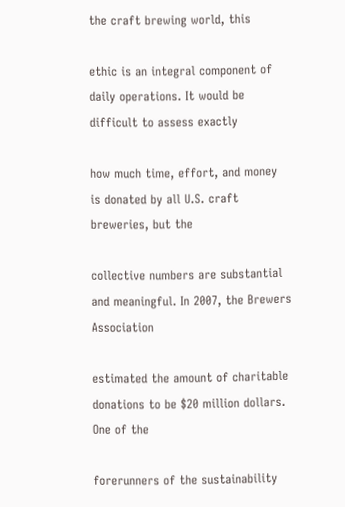the craft brewing world, this

ethic is an integral component of daily operations. It would be difficult to assess exactly

how much time, effort, and money is donated by all U.S. craft breweries, but the

collective numbers are substantial and meaningful. In 2007, the Brewers Association

estimated the amount of charitable donations to be $20 million dollars. One of the

forerunners of the sustainability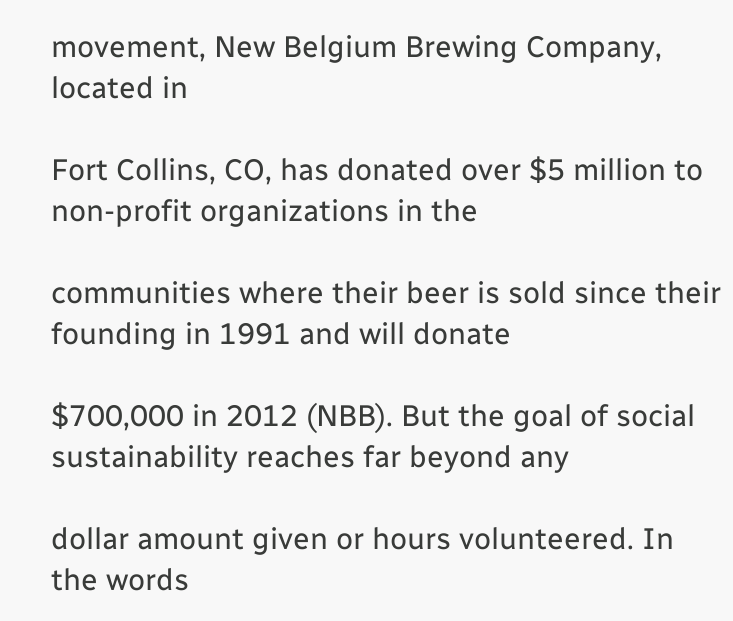movement, New Belgium Brewing Company, located in

Fort Collins, CO, has donated over $5 million to non-profit organizations in the

communities where their beer is sold since their founding in 1991 and will donate

$700,000 in 2012 (NBB). But the goal of social sustainability reaches far beyond any

dollar amount given or hours volunteered. In the words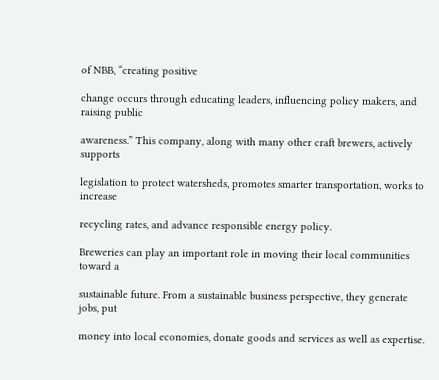of NBB, “creating positive

change occurs through educating leaders, influencing policy makers, and raising public

awareness.” This company, along with many other craft brewers, actively supports

legislation to protect watersheds, promotes smarter transportation, works to increase

recycling rates, and advance responsible energy policy.

Breweries can play an important role in moving their local communities toward a

sustainable future. From a sustainable business perspective, they generate jobs, put

money into local economies, donate goods and services as well as expertise.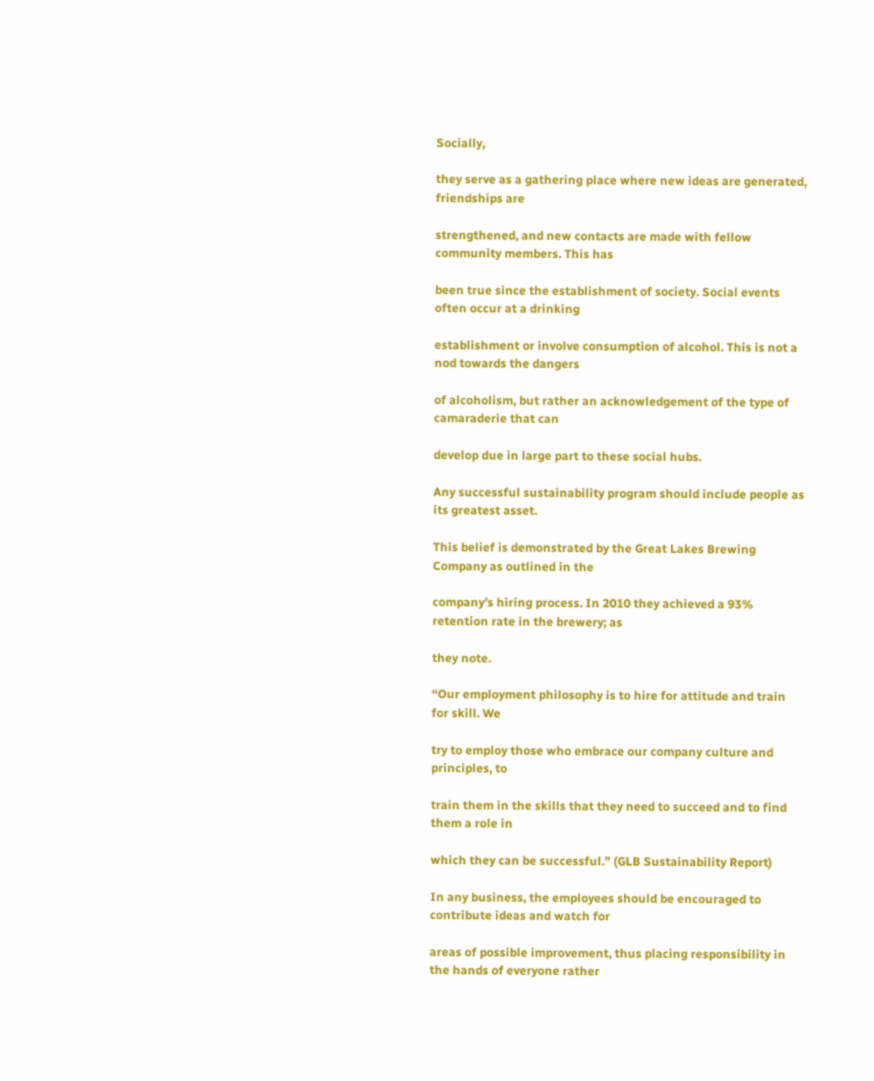Socially,

they serve as a gathering place where new ideas are generated, friendships are

strengthened, and new contacts are made with fellow community members. This has

been true since the establishment of society. Social events often occur at a drinking

establishment or involve consumption of alcohol. This is not a nod towards the dangers

of alcoholism, but rather an acknowledgement of the type of camaraderie that can

develop due in large part to these social hubs.

Any successful sustainability program should include people as its greatest asset.

This belief is demonstrated by the Great Lakes Brewing Company as outlined in the

company’s hiring process. In 2010 they achieved a 93% retention rate in the brewery; as

they note.

“Our employment philosophy is to hire for attitude and train for skill. We

try to employ those who embrace our company culture and principles, to

train them in the skills that they need to succeed and to find them a role in

which they can be successful.” (GLB Sustainability Report)

In any business, the employees should be encouraged to contribute ideas and watch for

areas of possible improvement, thus placing responsibility in the hands of everyone rather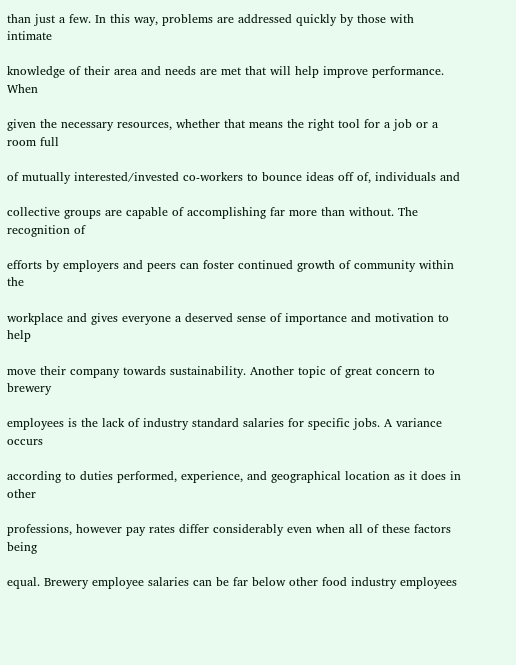than just a few. In this way, problems are addressed quickly by those with intimate

knowledge of their area and needs are met that will help improve performance. When

given the necessary resources, whether that means the right tool for a job or a room full

of mutually interested/invested co-workers to bounce ideas off of, individuals and

collective groups are capable of accomplishing far more than without. The recognition of

efforts by employers and peers can foster continued growth of community within the

workplace and gives everyone a deserved sense of importance and motivation to help

move their company towards sustainability. Another topic of great concern to brewery

employees is the lack of industry standard salaries for specific jobs. A variance occurs

according to duties performed, experience, and geographical location as it does in other

professions, however pay rates differ considerably even when all of these factors being

equal. Brewery employee salaries can be far below other food industry employees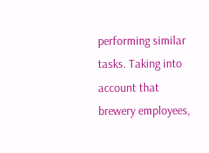performing similar tasks. Taking into account that brewery employees,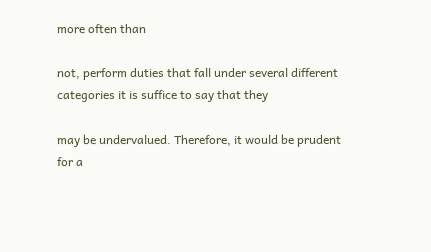more often than

not, perform duties that fall under several different categories it is suffice to say that they

may be undervalued. Therefore, it would be prudent for a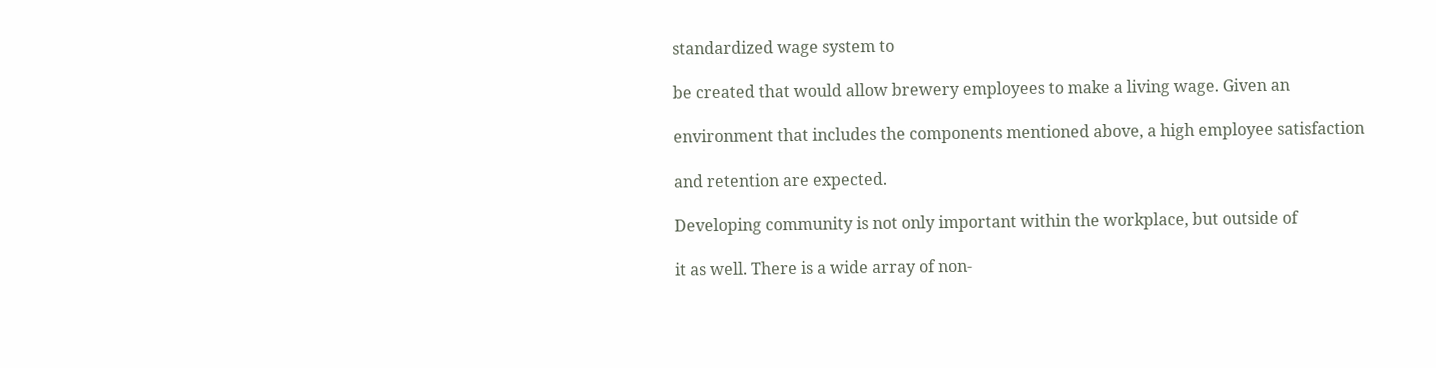standardized wage system to

be created that would allow brewery employees to make a living wage. Given an

environment that includes the components mentioned above, a high employee satisfaction

and retention are expected.

Developing community is not only important within the workplace, but outside of

it as well. There is a wide array of non-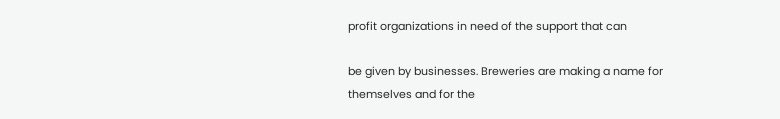profit organizations in need of the support that can

be given by businesses. Breweries are making a name for themselves and for the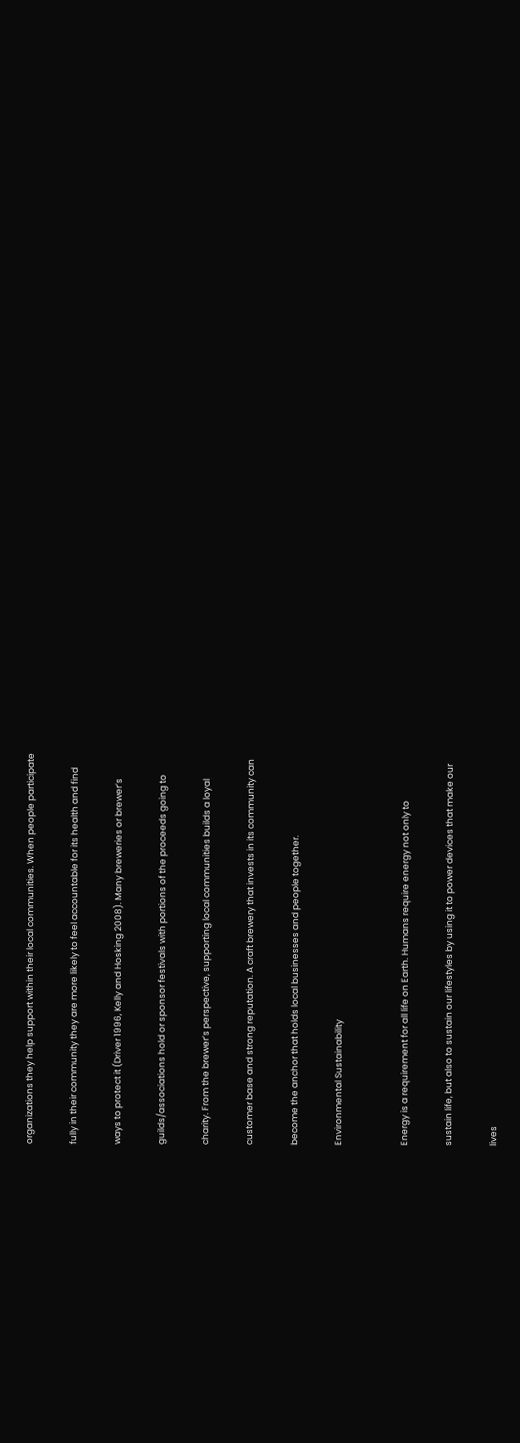organizations they help support within their local communities. When people participate

fully in their community they are more likely to feel accountable for its health and find

ways to protect it (Driver 1996, Kelly and Hosking 2008). Many breweries or brewer’s

guilds/associations hold or sponsor festivals with portions of the proceeds going to

charity. From the brewer’s perspective, supporting local communities builds a loyal

customer base and strong reputation. A craft brewery that invests in its community can

become the anchor that holds local businesses and people together.

Environmental Sustainability


Energy is a requirement for all life on Earth. Humans require energy not only to

sustain life, but also to sustain our lifestyles by using it to power devices that make our

lives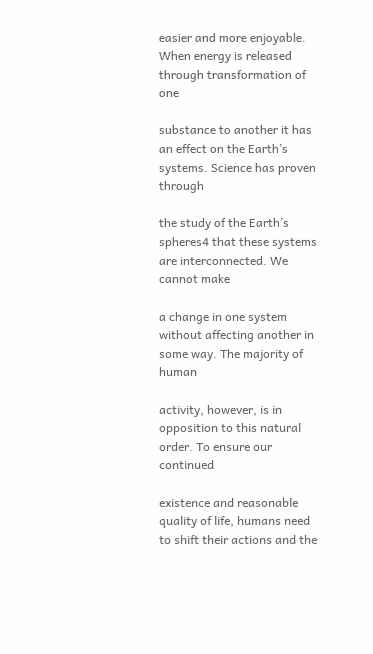easier and more enjoyable. When energy is released through transformation of one

substance to another it has an effect on the Earth’s systems. Science has proven through

the study of the Earth’s spheres4 that these systems are interconnected. We cannot make

a change in one system without affecting another in some way. The majority of human

activity, however, is in opposition to this natural order. To ensure our continued

existence and reasonable quality of life, humans need to shift their actions and the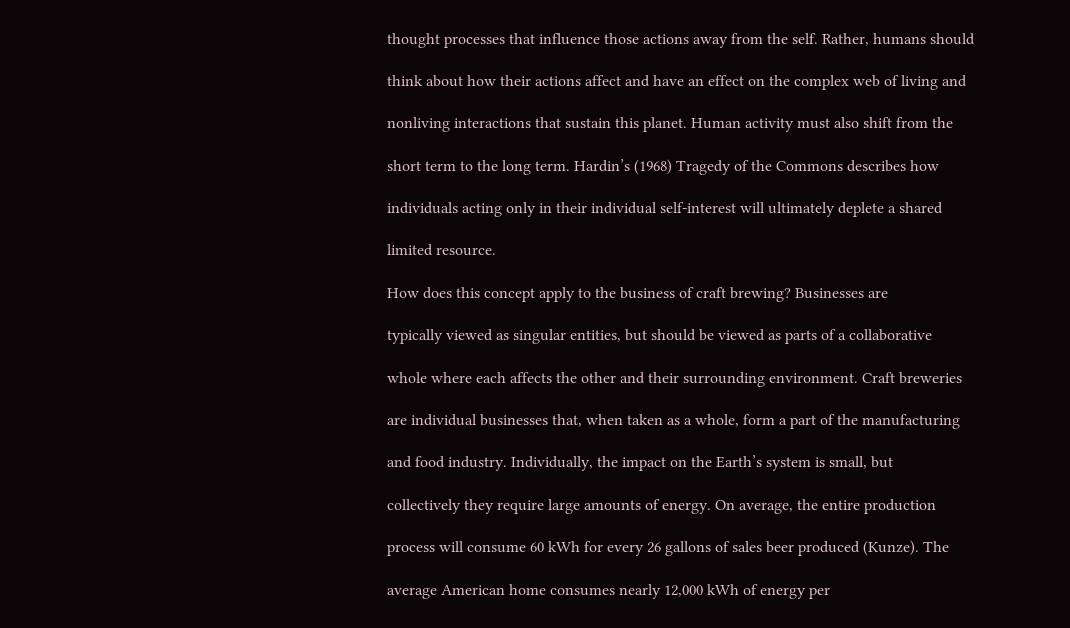thought processes that influence those actions away from the self. Rather, humans should

think about how their actions affect and have an effect on the complex web of living and

nonliving interactions that sustain this planet. Human activity must also shift from the

short term to the long term. Hardin’s (1968) Tragedy of the Commons describes how

individuals acting only in their individual self-interest will ultimately deplete a shared

limited resource.

How does this concept apply to the business of craft brewing? Businesses are

typically viewed as singular entities, but should be viewed as parts of a collaborative

whole where each affects the other and their surrounding environment. Craft breweries

are individual businesses that, when taken as a whole, form a part of the manufacturing

and food industry. Individually, the impact on the Earth’s system is small, but

collectively they require large amounts of energy. On average, the entire production

process will consume 60 kWh for every 26 gallons of sales beer produced (Kunze). The

average American home consumes nearly 12,000 kWh of energy per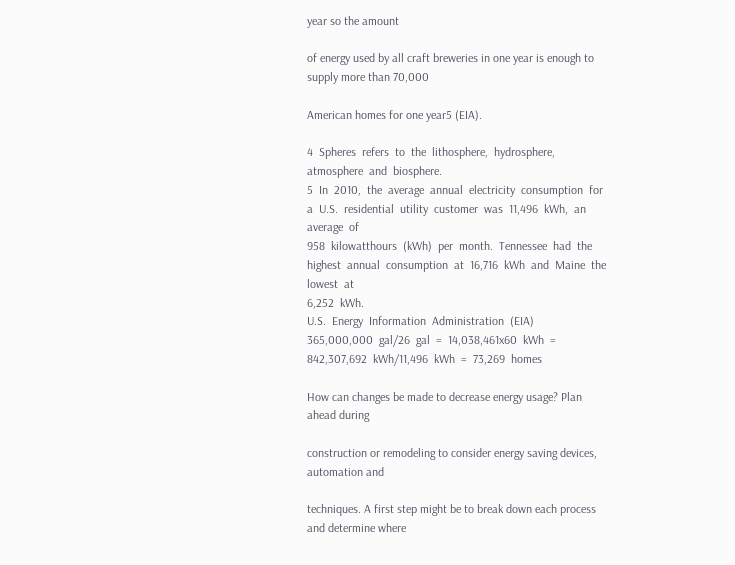year so the amount

of energy used by all craft breweries in one year is enough to supply more than 70,000

American homes for one year5 (EIA).

4  Spheres  refers  to  the  lithosphere,  hydrosphere,  atmosphere  and  biosphere.
5  In  2010,  the  average  annual  electricity  consumption  for  a  U.S.  residential  utility  customer  was  11,496  kWh,  an  average  of
958  kilowatthours  (kWh)  per  month.  Tennessee  had  the  highest  annual  consumption  at  16,716  kWh  and  Maine  the  lowest  at
6,252  kWh.
U.S.  Energy  Information  Administration  (EIA)
365,000,000  gal/26  gal  =  14,038,461x60  kWh  =  842,307,692  kWh/11,496  kWh  =  73,269  homes

How can changes be made to decrease energy usage? Plan ahead during

construction or remodeling to consider energy saving devices, automation and

techniques. A first step might be to break down each process and determine where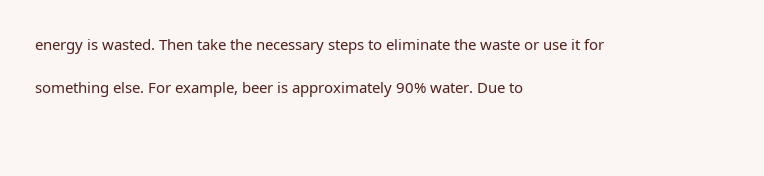energy is wasted. Then take the necessary steps to eliminate the waste or use it for

something else. For example, beer is approximately 90% water. Due to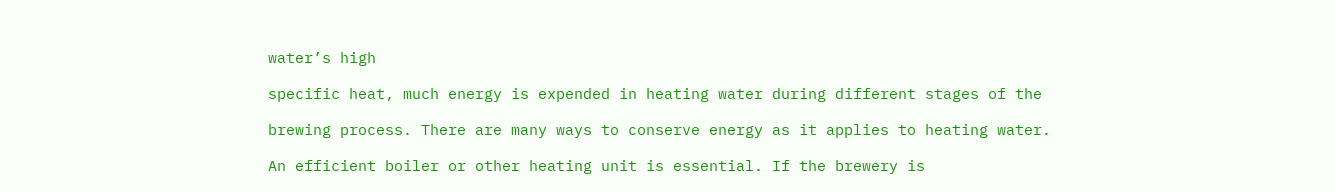water’s high

specific heat, much energy is expended in heating water during different stages of the

brewing process. There are many ways to conserve energy as it applies to heating water.

An efficient boiler or other heating unit is essential. If the brewery is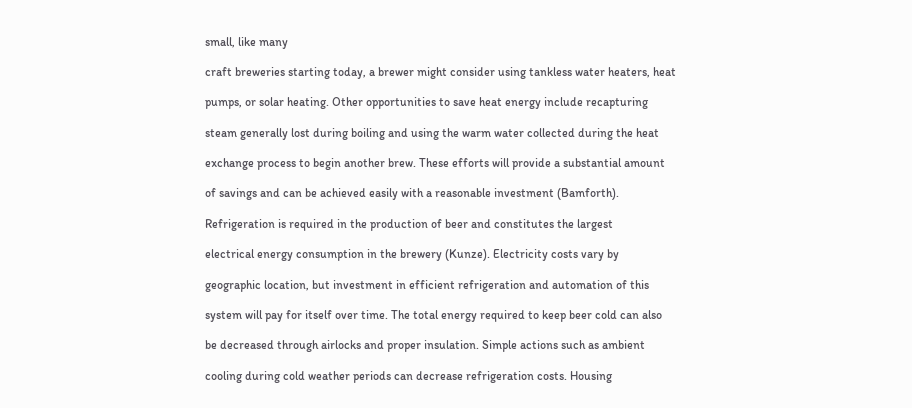small, like many

craft breweries starting today, a brewer might consider using tankless water heaters, heat

pumps, or solar heating. Other opportunities to save heat energy include recapturing

steam generally lost during boiling and using the warm water collected during the heat

exchange process to begin another brew. These efforts will provide a substantial amount

of savings and can be achieved easily with a reasonable investment (Bamforth).

Refrigeration is required in the production of beer and constitutes the largest

electrical energy consumption in the brewery (Kunze). Electricity costs vary by

geographic location, but investment in efficient refrigeration and automation of this

system will pay for itself over time. The total energy required to keep beer cold can also

be decreased through airlocks and proper insulation. Simple actions such as ambient

cooling during cold weather periods can decrease refrigeration costs. Housing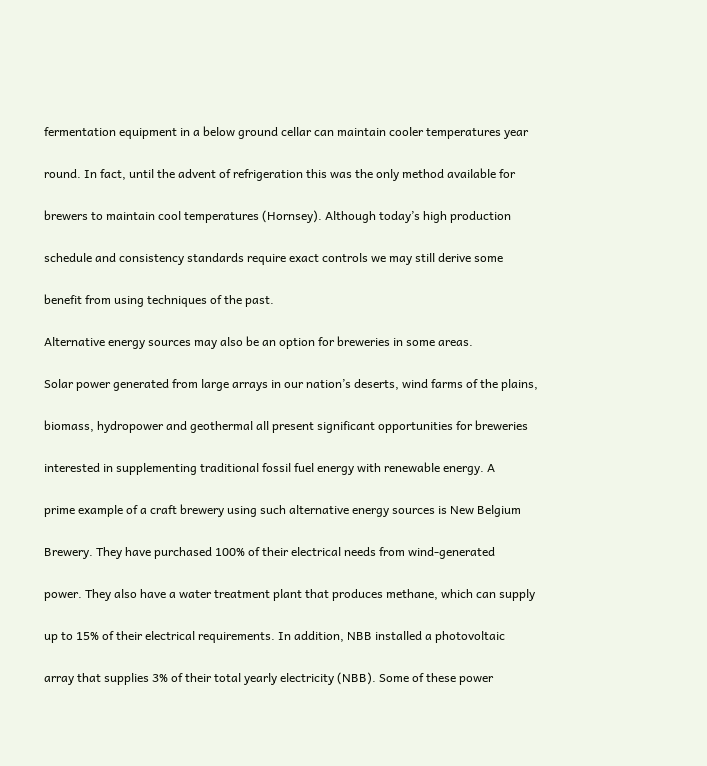fermentation equipment in a below ground cellar can maintain cooler temperatures year

round. In fact, until the advent of refrigeration this was the only method available for

brewers to maintain cool temperatures (Hornsey). Although today’s high production

schedule and consistency standards require exact controls we may still derive some

benefit from using techniques of the past.

Alternative energy sources may also be an option for breweries in some areas.

Solar power generated from large arrays in our nation’s deserts, wind farms of the plains,

biomass, hydropower and geothermal all present significant opportunities for breweries

interested in supplementing traditional fossil fuel energy with renewable energy. A

prime example of a craft brewery using such alternative energy sources is New Belgium

Brewery. They have purchased 100% of their electrical needs from wind-generated

power. They also have a water treatment plant that produces methane, which can supply

up to 15% of their electrical requirements. In addition, NBB installed a photovoltaic

array that supplies 3% of their total yearly electricity (NBB). Some of these power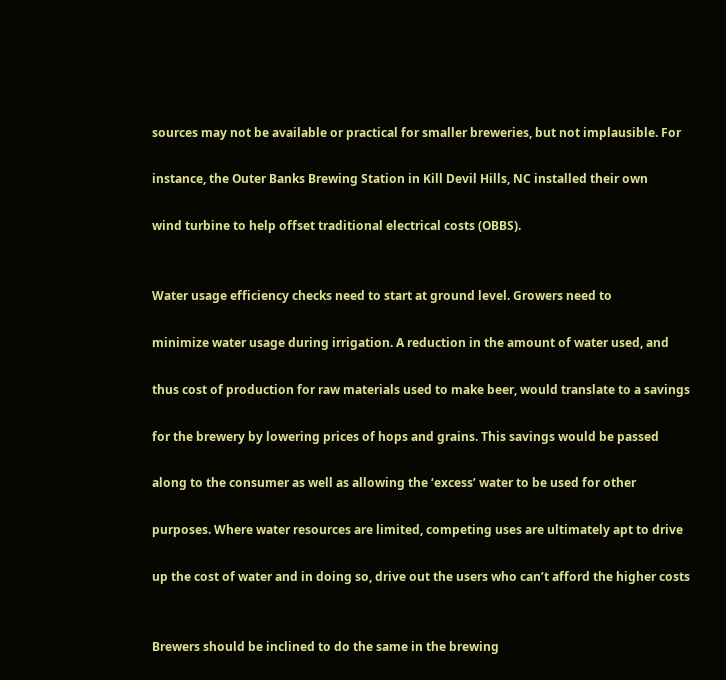sources may not be available or practical for smaller breweries, but not implausible. For

instance, the Outer Banks Brewing Station in Kill Devil Hills, NC installed their own

wind turbine to help offset traditional electrical costs (OBBS).


Water usage efficiency checks need to start at ground level. Growers need to

minimize water usage during irrigation. A reduction in the amount of water used, and

thus cost of production for raw materials used to make beer, would translate to a savings

for the brewery by lowering prices of hops and grains. This savings would be passed

along to the consumer as well as allowing the ‘excess’ water to be used for other

purposes. Where water resources are limited, competing uses are ultimately apt to drive

up the cost of water and in doing so, drive out the users who can’t afford the higher costs


Brewers should be inclined to do the same in the brewing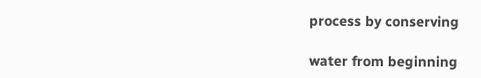process by conserving

water from beginning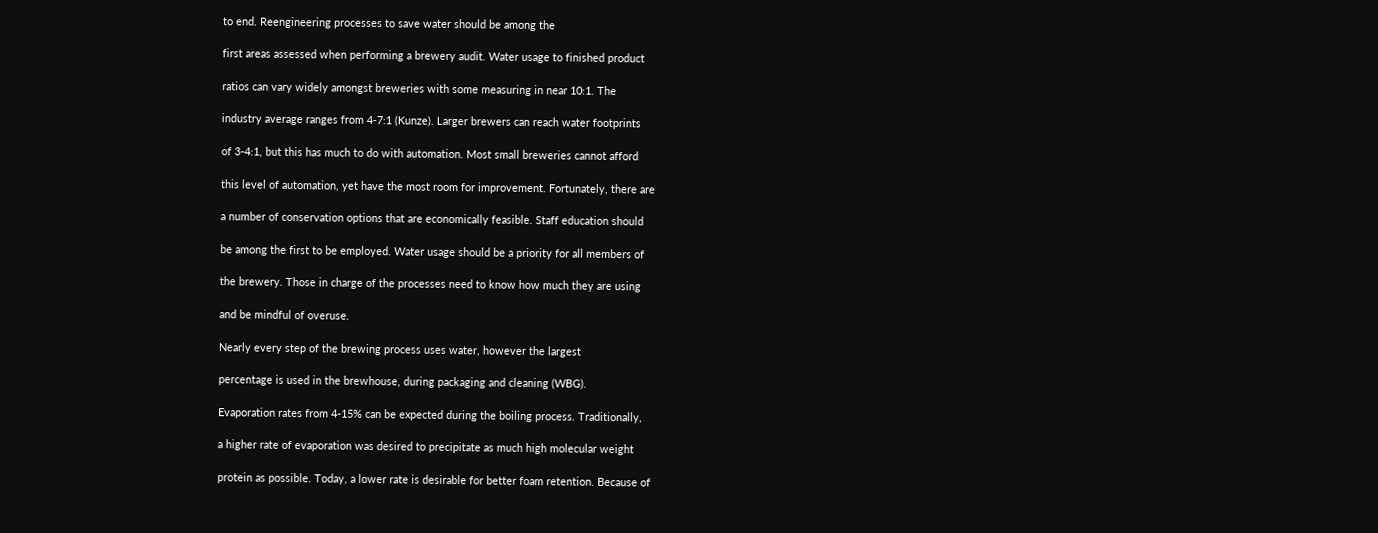to end. Reengineering processes to save water should be among the

first areas assessed when performing a brewery audit. Water usage to finished product

ratios can vary widely amongst breweries with some measuring in near 10:1. The

industry average ranges from 4-7:1 (Kunze). Larger brewers can reach water footprints

of 3-4:1, but this has much to do with automation. Most small breweries cannot afford

this level of automation, yet have the most room for improvement. Fortunately, there are

a number of conservation options that are economically feasible. Staff education should

be among the first to be employed. Water usage should be a priority for all members of

the brewery. Those in charge of the processes need to know how much they are using

and be mindful of overuse.

Nearly every step of the brewing process uses water, however the largest

percentage is used in the brewhouse, during packaging and cleaning (WBG).

Evaporation rates from 4-15% can be expected during the boiling process. Traditionally,

a higher rate of evaporation was desired to precipitate as much high molecular weight

protein as possible. Today, a lower rate is desirable for better foam retention. Because of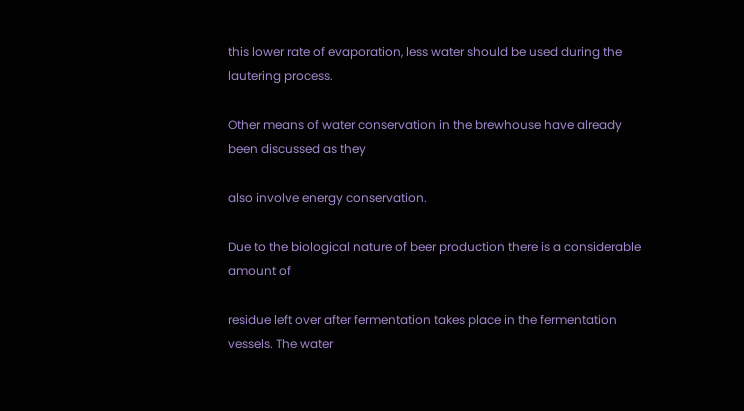this lower rate of evaporation, less water should be used during the lautering process.

Other means of water conservation in the brewhouse have already been discussed as they

also involve energy conservation.

Due to the biological nature of beer production there is a considerable amount of

residue left over after fermentation takes place in the fermentation vessels. The water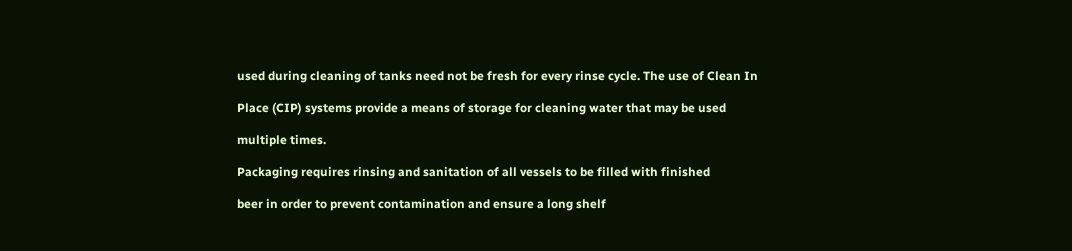used during cleaning of tanks need not be fresh for every rinse cycle. The use of Clean In

Place (CIP) systems provide a means of storage for cleaning water that may be used

multiple times.

Packaging requires rinsing and sanitation of all vessels to be filled with finished

beer in order to prevent contamination and ensure a long shelf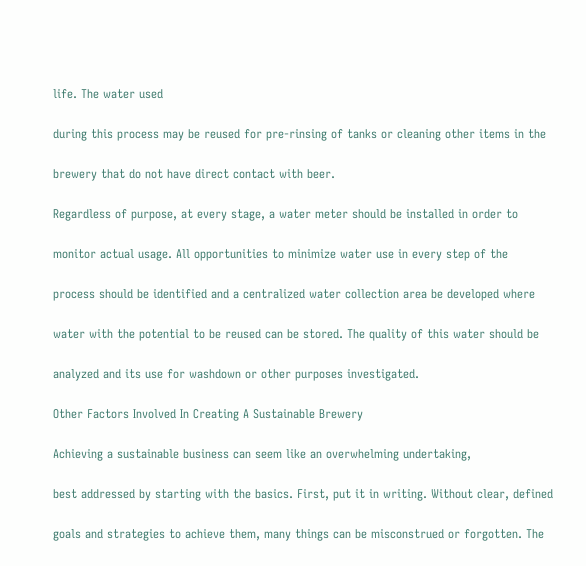life. The water used

during this process may be reused for pre-rinsing of tanks or cleaning other items in the

brewery that do not have direct contact with beer.

Regardless of purpose, at every stage, a water meter should be installed in order to

monitor actual usage. All opportunities to minimize water use in every step of the

process should be identified and a centralized water collection area be developed where

water with the potential to be reused can be stored. The quality of this water should be

analyzed and its use for washdown or other purposes investigated.

Other Factors Involved In Creating A Sustainable Brewery

Achieving a sustainable business can seem like an overwhelming undertaking,

best addressed by starting with the basics. First, put it in writing. Without clear, defined

goals and strategies to achieve them, many things can be misconstrued or forgotten. The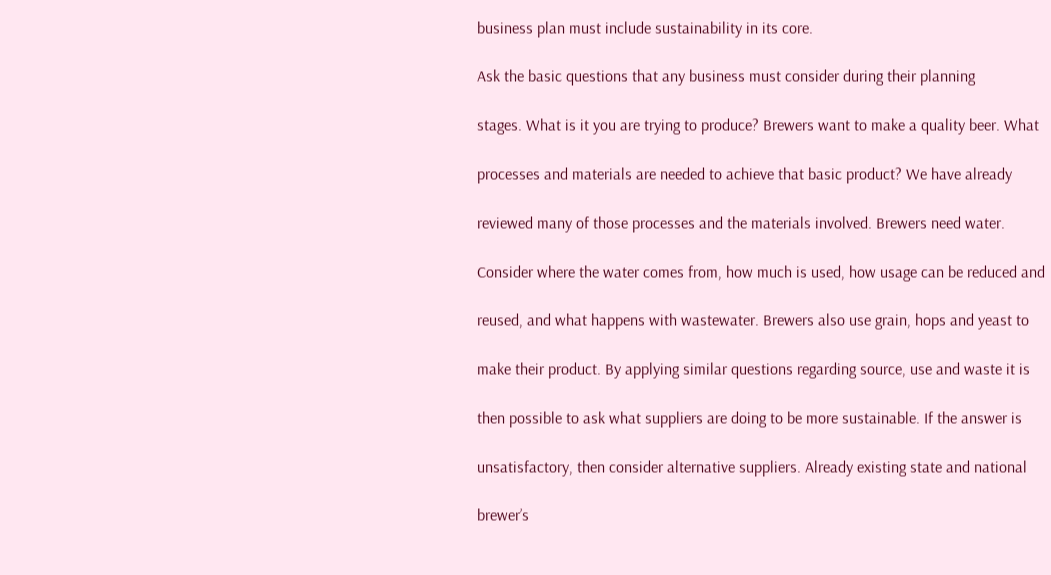business plan must include sustainability in its core.

Ask the basic questions that any business must consider during their planning

stages. What is it you are trying to produce? Brewers want to make a quality beer. What

processes and materials are needed to achieve that basic product? We have already

reviewed many of those processes and the materials involved. Brewers need water.

Consider where the water comes from, how much is used, how usage can be reduced and

reused, and what happens with wastewater. Brewers also use grain, hops and yeast to

make their product. By applying similar questions regarding source, use and waste it is

then possible to ask what suppliers are doing to be more sustainable. If the answer is

unsatisfactory, then consider alternative suppliers. Already existing state and national

brewer’s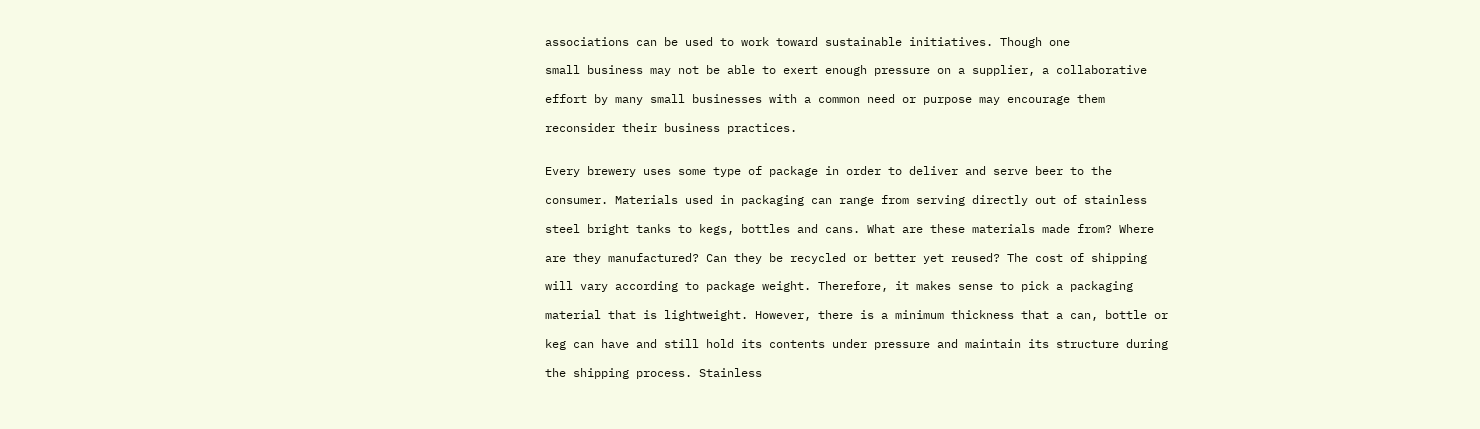associations can be used to work toward sustainable initiatives. Though one

small business may not be able to exert enough pressure on a supplier, a collaborative

effort by many small businesses with a common need or purpose may encourage them

reconsider their business practices.


Every brewery uses some type of package in order to deliver and serve beer to the

consumer. Materials used in packaging can range from serving directly out of stainless

steel bright tanks to kegs, bottles and cans. What are these materials made from? Where

are they manufactured? Can they be recycled or better yet reused? The cost of shipping

will vary according to package weight. Therefore, it makes sense to pick a packaging

material that is lightweight. However, there is a minimum thickness that a can, bottle or

keg can have and still hold its contents under pressure and maintain its structure during

the shipping process. Stainless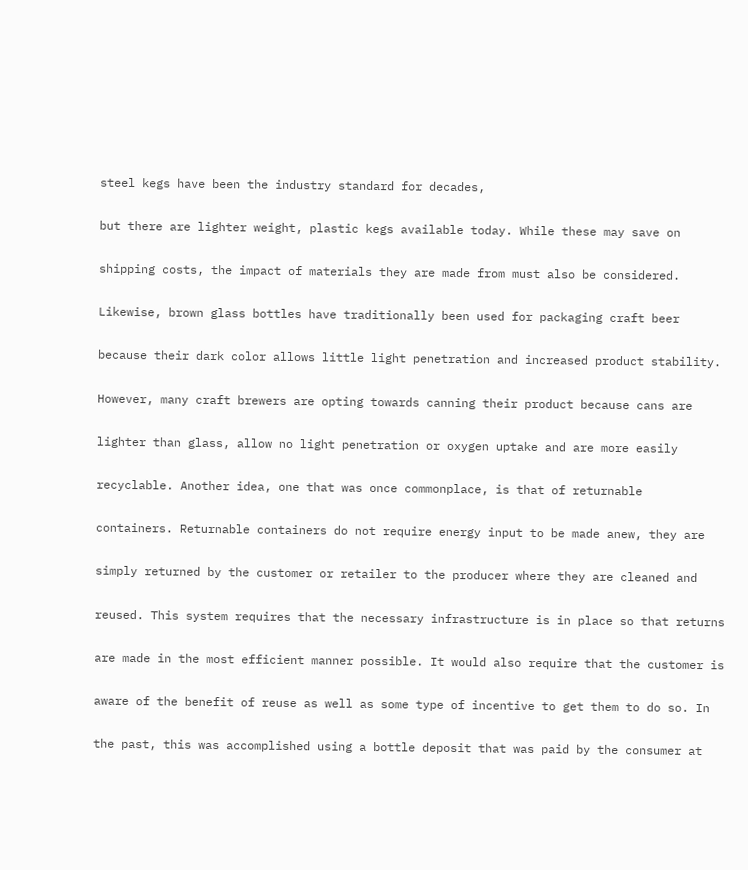steel kegs have been the industry standard for decades,

but there are lighter weight, plastic kegs available today. While these may save on

shipping costs, the impact of materials they are made from must also be considered.

Likewise, brown glass bottles have traditionally been used for packaging craft beer

because their dark color allows little light penetration and increased product stability.

However, many craft brewers are opting towards canning their product because cans are

lighter than glass, allow no light penetration or oxygen uptake and are more easily

recyclable. Another idea, one that was once commonplace, is that of returnable

containers. Returnable containers do not require energy input to be made anew, they are

simply returned by the customer or retailer to the producer where they are cleaned and

reused. This system requires that the necessary infrastructure is in place so that returns

are made in the most efficient manner possible. It would also require that the customer is

aware of the benefit of reuse as well as some type of incentive to get them to do so. In

the past, this was accomplished using a bottle deposit that was paid by the consumer at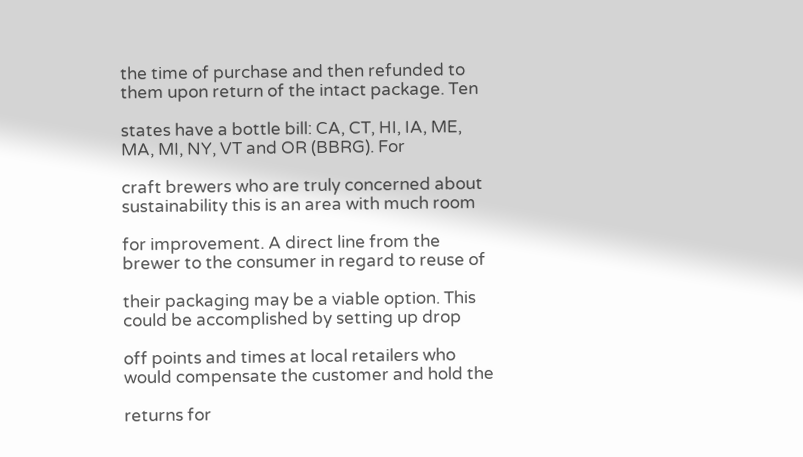the time of purchase and then refunded to them upon return of the intact package. Ten

states have a bottle bill: CA, CT, HI, IA, ME, MA, MI, NY, VT and OR (BBRG). For

craft brewers who are truly concerned about sustainability this is an area with much room

for improvement. A direct line from the brewer to the consumer in regard to reuse of

their packaging may be a viable option. This could be accomplished by setting up drop

off points and times at local retailers who would compensate the customer and hold the

returns for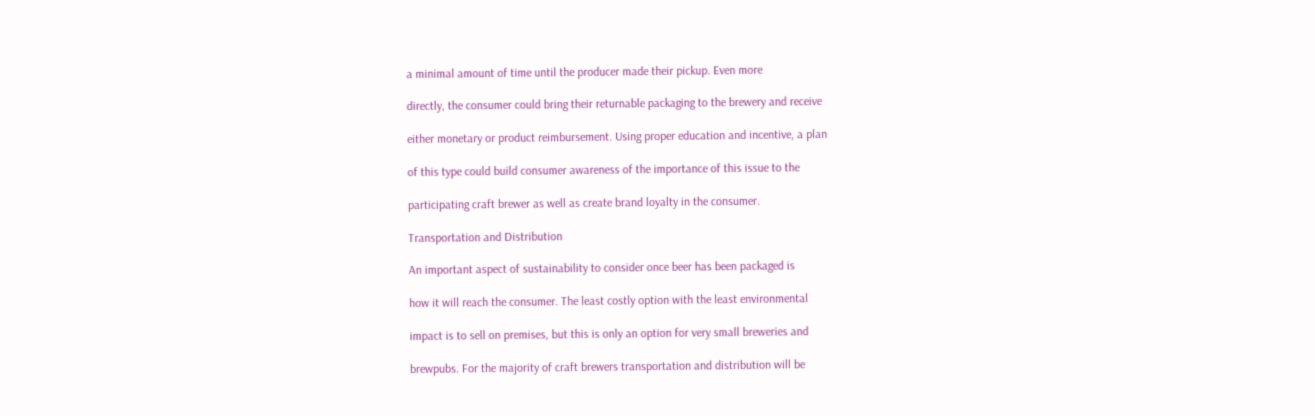a minimal amount of time until the producer made their pickup. Even more

directly, the consumer could bring their returnable packaging to the brewery and receive

either monetary or product reimbursement. Using proper education and incentive, a plan

of this type could build consumer awareness of the importance of this issue to the

participating craft brewer as well as create brand loyalty in the consumer.

Transportation and Distribution

An important aspect of sustainability to consider once beer has been packaged is

how it will reach the consumer. The least costly option with the least environmental

impact is to sell on premises, but this is only an option for very small breweries and

brewpubs. For the majority of craft brewers transportation and distribution will be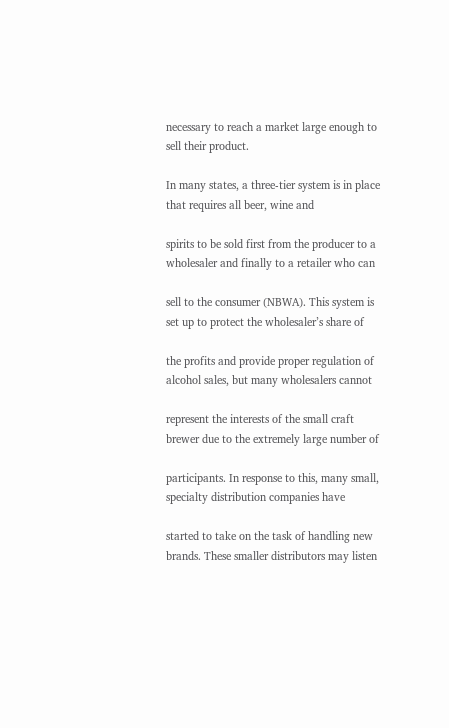necessary to reach a market large enough to sell their product.

In many states, a three-tier system is in place that requires all beer, wine and

spirits to be sold first from the producer to a wholesaler and finally to a retailer who can

sell to the consumer (NBWA). This system is set up to protect the wholesaler’s share of

the profits and provide proper regulation of alcohol sales, but many wholesalers cannot

represent the interests of the small craft brewer due to the extremely large number of

participants. In response to this, many small, specialty distribution companies have

started to take on the task of handling new brands. These smaller distributors may listen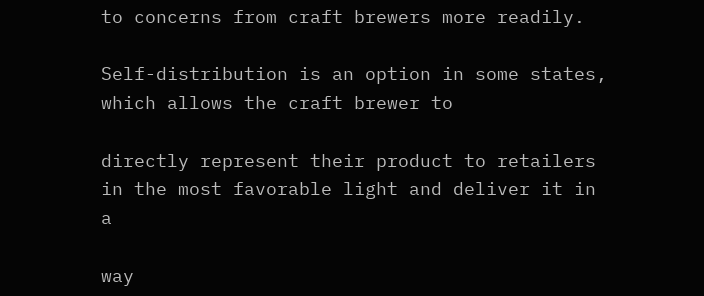to concerns from craft brewers more readily.

Self-distribution is an option in some states, which allows the craft brewer to

directly represent their product to retailers in the most favorable light and deliver it in a

way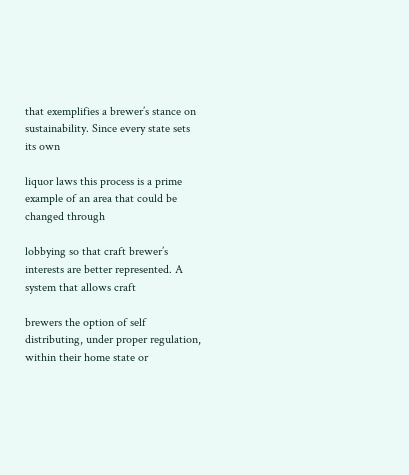that exemplifies a brewer’s stance on sustainability. Since every state sets its own

liquor laws this process is a prime example of an area that could be changed through

lobbying so that craft brewer’s interests are better represented. A system that allows craft

brewers the option of self distributing, under proper regulation, within their home state or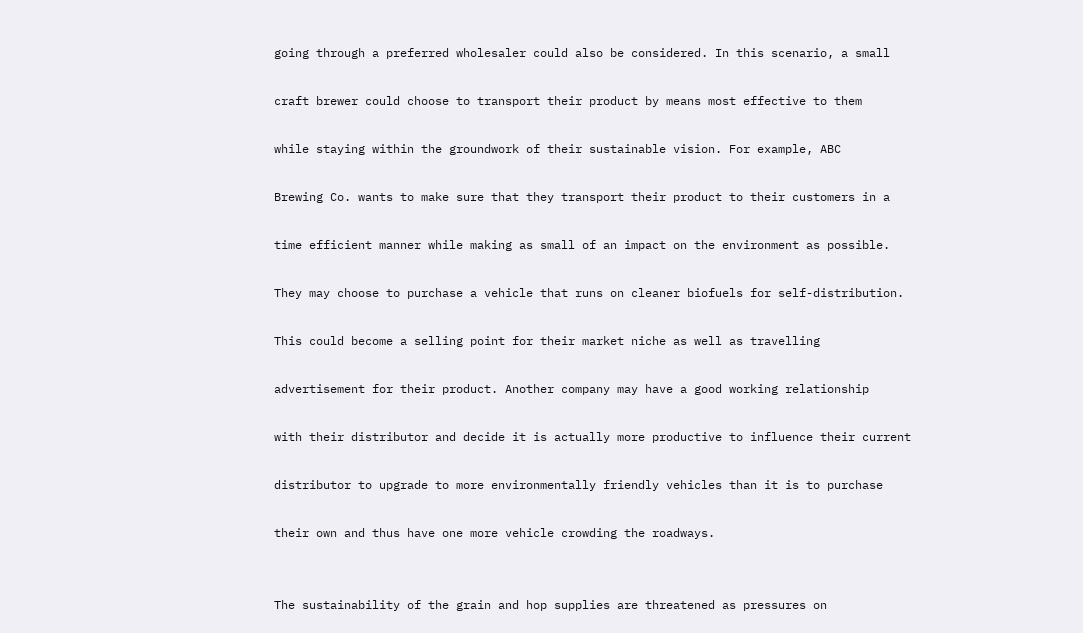going through a preferred wholesaler could also be considered. In this scenario, a small

craft brewer could choose to transport their product by means most effective to them

while staying within the groundwork of their sustainable vision. For example, ABC

Brewing Co. wants to make sure that they transport their product to their customers in a

time efficient manner while making as small of an impact on the environment as possible.

They may choose to purchase a vehicle that runs on cleaner biofuels for self-distribution.

This could become a selling point for their market niche as well as travelling

advertisement for their product. Another company may have a good working relationship

with their distributor and decide it is actually more productive to influence their current

distributor to upgrade to more environmentally friendly vehicles than it is to purchase

their own and thus have one more vehicle crowding the roadways.


The sustainability of the grain and hop supplies are threatened as pressures on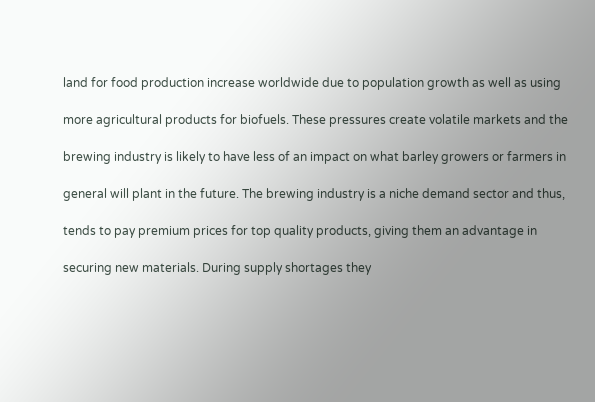land for food production increase worldwide due to population growth as well as using

more agricultural products for biofuels. These pressures create volatile markets and the

brewing industry is likely to have less of an impact on what barley growers or farmers in

general will plant in the future. The brewing industry is a niche demand sector and thus,

tends to pay premium prices for top quality products, giving them an advantage in

securing new materials. During supply shortages they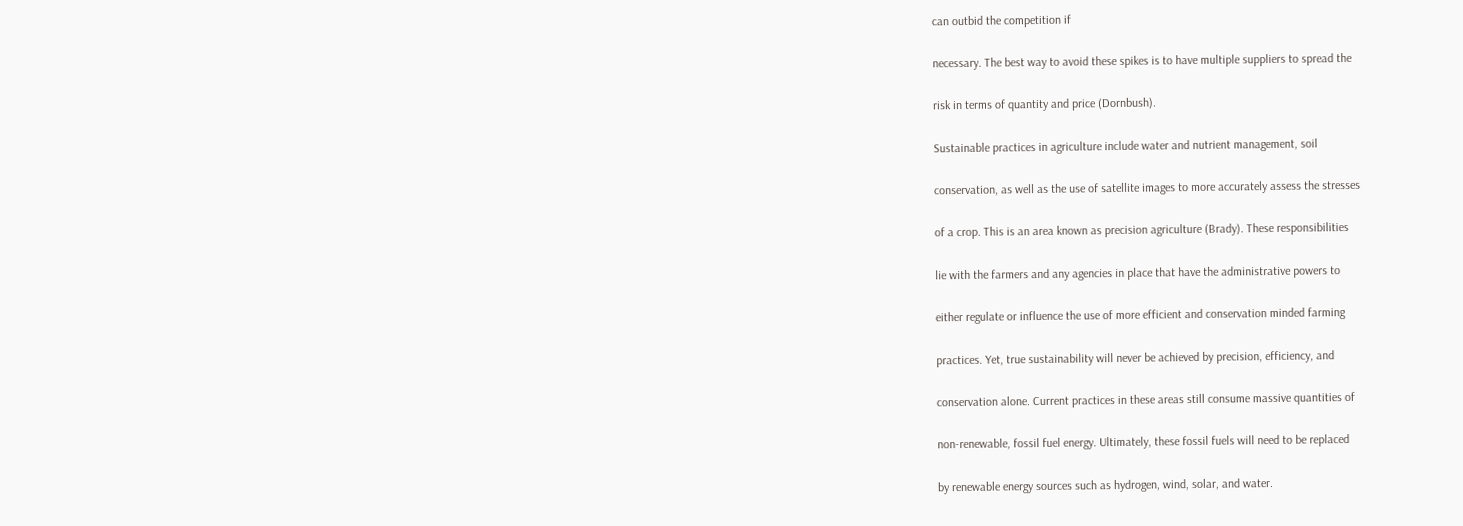can outbid the competition if

necessary. The best way to avoid these spikes is to have multiple suppliers to spread the

risk in terms of quantity and price (Dornbush).

Sustainable practices in agriculture include water and nutrient management, soil

conservation, as well as the use of satellite images to more accurately assess the stresses

of a crop. This is an area known as precision agriculture (Brady). These responsibilities

lie with the farmers and any agencies in place that have the administrative powers to

either regulate or influence the use of more efficient and conservation minded farming

practices. Yet, true sustainability will never be achieved by precision, efficiency, and

conservation alone. Current practices in these areas still consume massive quantities of

non-renewable, fossil fuel energy. Ultimately, these fossil fuels will need to be replaced

by renewable energy sources such as hydrogen, wind, solar, and water.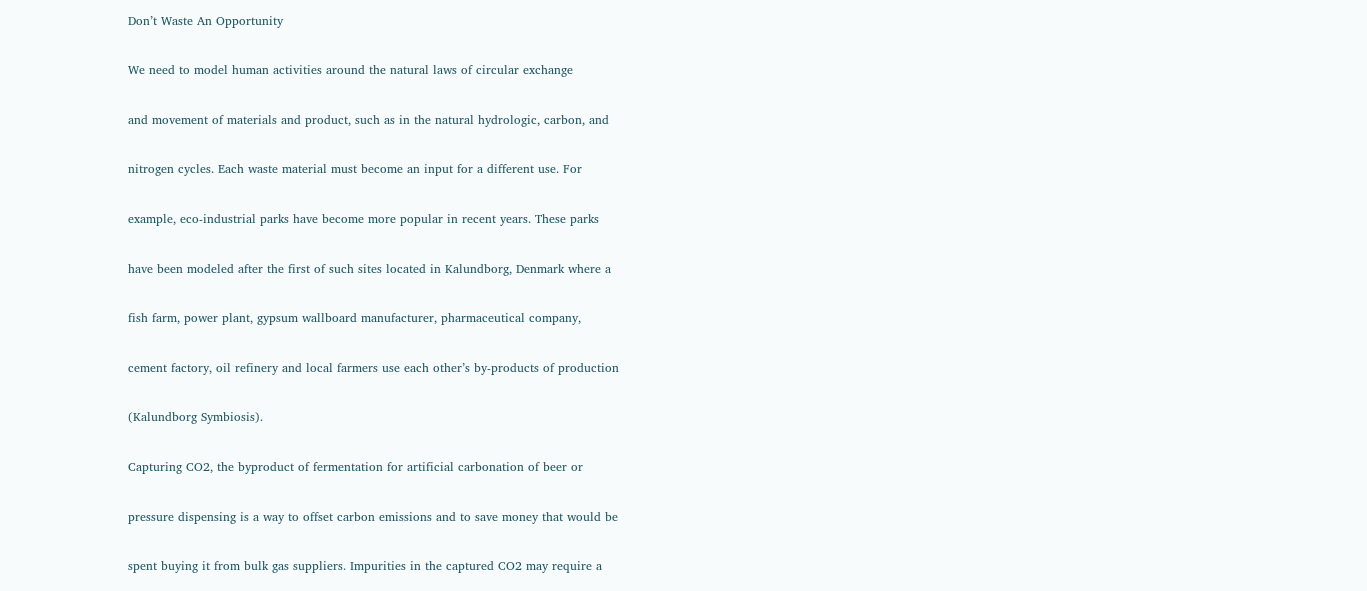Don’t Waste An Opportunity

We need to model human activities around the natural laws of circular exchange

and movement of materials and product, such as in the natural hydrologic, carbon, and

nitrogen cycles. Each waste material must become an input for a different use. For

example, eco-industrial parks have become more popular in recent years. These parks

have been modeled after the first of such sites located in Kalundborg, Denmark where a

fish farm, power plant, gypsum wallboard manufacturer, pharmaceutical company,

cement factory, oil refinery and local farmers use each other’s by-products of production

(Kalundborg Symbiosis).

Capturing CO2, the byproduct of fermentation for artificial carbonation of beer or

pressure dispensing is a way to offset carbon emissions and to save money that would be

spent buying it from bulk gas suppliers. Impurities in the captured CO2 may require a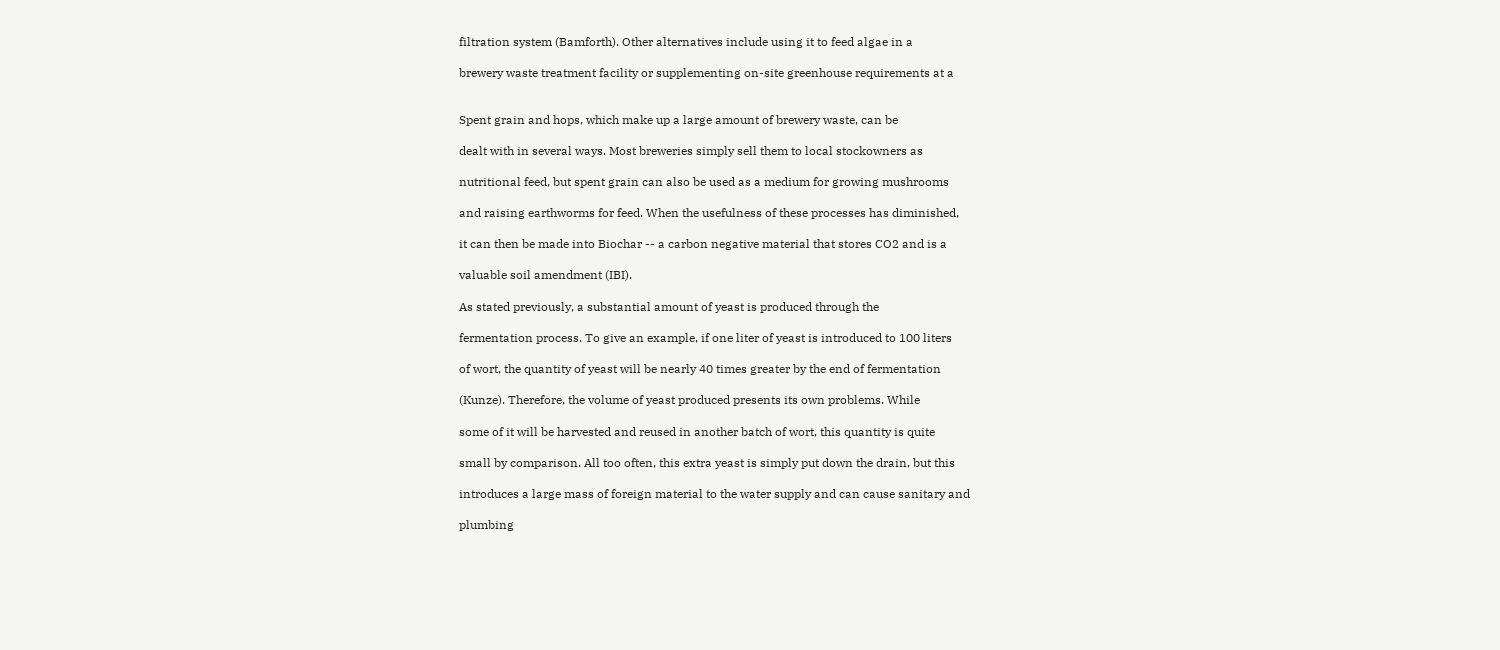filtration system (Bamforth). Other alternatives include using it to feed algae in a

brewery waste treatment facility or supplementing on-site greenhouse requirements at a


Spent grain and hops, which make up a large amount of brewery waste, can be

dealt with in several ways. Most breweries simply sell them to local stockowners as

nutritional feed, but spent grain can also be used as a medium for growing mushrooms

and raising earthworms for feed. When the usefulness of these processes has diminished,

it can then be made into Biochar -- a carbon negative material that stores CO2 and is a

valuable soil amendment (IBI).

As stated previously, a substantial amount of yeast is produced through the

fermentation process. To give an example, if one liter of yeast is introduced to 100 liters

of wort, the quantity of yeast will be nearly 40 times greater by the end of fermentation

(Kunze). Therefore, the volume of yeast produced presents its own problems. While

some of it will be harvested and reused in another batch of wort, this quantity is quite

small by comparison. All too often, this extra yeast is simply put down the drain, but this

introduces a large mass of foreign material to the water supply and can cause sanitary and

plumbing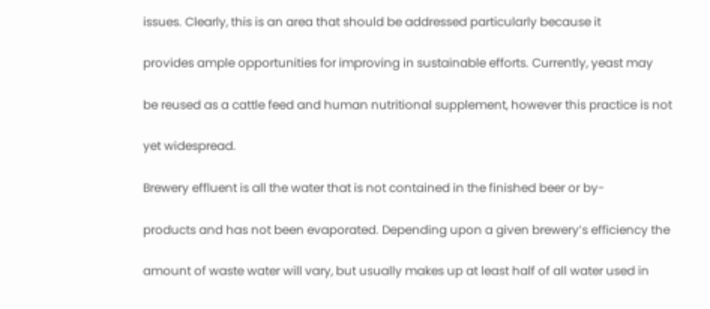issues. Clearly, this is an area that should be addressed particularly because it

provides ample opportunities for improving in sustainable efforts. Currently, yeast may

be reused as a cattle feed and human nutritional supplement, however this practice is not

yet widespread.

Brewery effluent is all the water that is not contained in the finished beer or by-

products and has not been evaporated. Depending upon a given brewery’s efficiency the

amount of waste water will vary, but usually makes up at least half of all water used in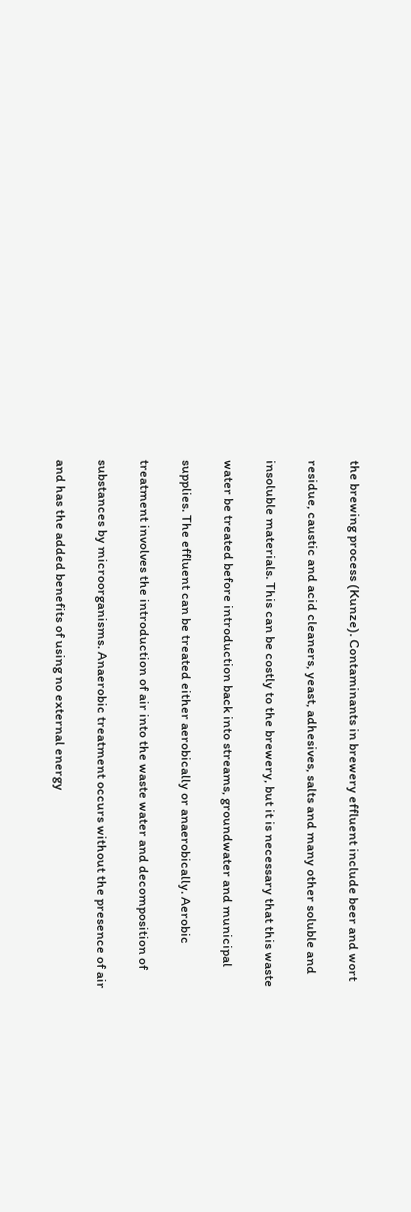the brewing process (Kunze). Contaminants in brewery effluent include beer and wort

residue, caustic and acid cleaners, yeast, adhesives, salts and many other soluble and

insoluble materials. This can be costly to the brewery, but it is necessary that this waste

water be treated before introduction back into streams, groundwater and municipal

supplies. The effluent can be treated either aerobically or anaerobically. Aerobic

treatment involves the introduction of air into the waste water and decomposition of

substances by microorganisms. Anaerobic treatment occurs without the presence of air

and has the added benefits of using no external energy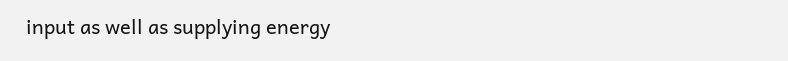input as well as supplying energy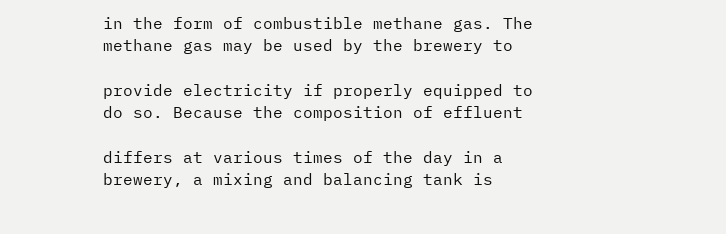in the form of combustible methane gas. The methane gas may be used by the brewery to

provide electricity if properly equipped to do so. Because the composition of effluent

differs at various times of the day in a brewery, a mixing and balancing tank is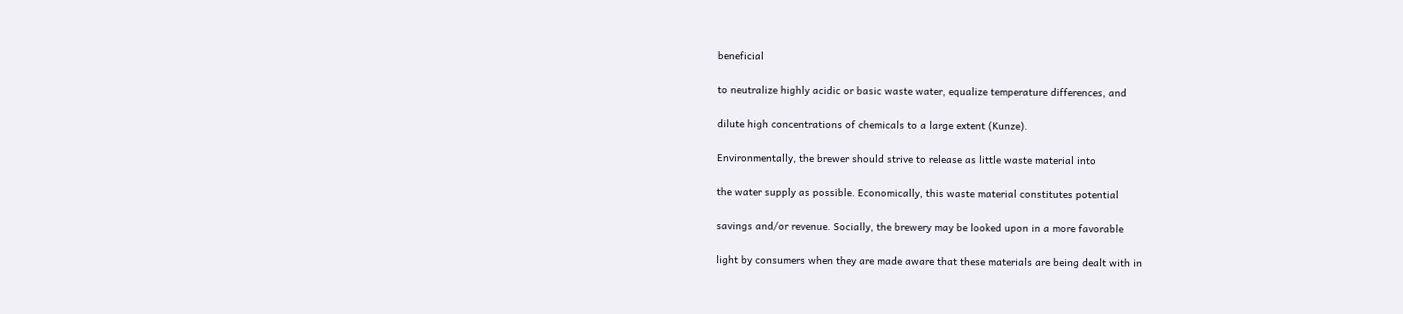beneficial

to neutralize highly acidic or basic waste water, equalize temperature differences, and

dilute high concentrations of chemicals to a large extent (Kunze).

Environmentally, the brewer should strive to release as little waste material into

the water supply as possible. Economically, this waste material constitutes potential

savings and/or revenue. Socially, the brewery may be looked upon in a more favorable

light by consumers when they are made aware that these materials are being dealt with in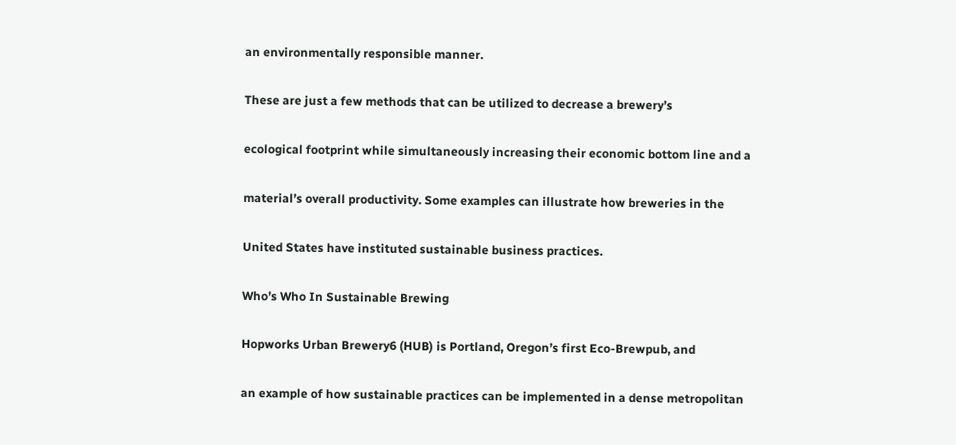an environmentally responsible manner.

These are just a few methods that can be utilized to decrease a brewery’s

ecological footprint while simultaneously increasing their economic bottom line and a

material’s overall productivity. Some examples can illustrate how breweries in the

United States have instituted sustainable business practices.

Who’s Who In Sustainable Brewing

Hopworks Urban Brewery6 (HUB) is Portland, Oregon’s first Eco-Brewpub, and

an example of how sustainable practices can be implemented in a dense metropolitan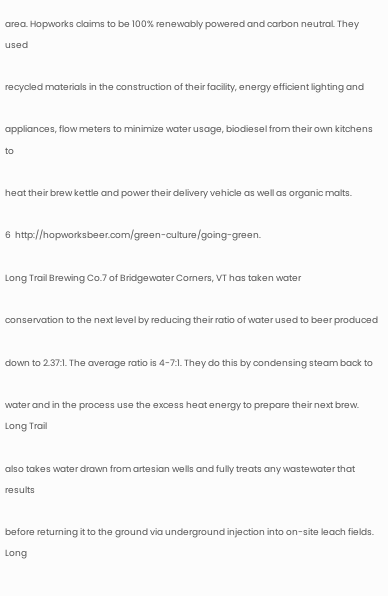area. Hopworks claims to be 100% renewably powered and carbon neutral. They used

recycled materials in the construction of their facility, energy efficient lighting and

appliances, flow meters to minimize water usage, biodiesel from their own kitchens to

heat their brew kettle and power their delivery vehicle as well as organic malts.

6  http://hopworksbeer.com/green-culture/going-green.

Long Trail Brewing Co.7 of Bridgewater Corners, VT has taken water

conservation to the next level by reducing their ratio of water used to beer produced

down to 2.37:1. The average ratio is 4-7:1. They do this by condensing steam back to

water and in the process use the excess heat energy to prepare their next brew. Long Trail

also takes water drawn from artesian wells and fully treats any wastewater that results

before returning it to the ground via underground injection into on-site leach fields. Long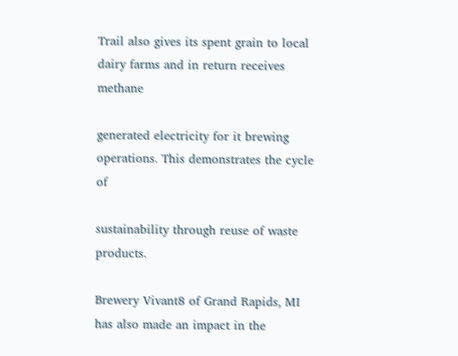Trail also gives its spent grain to local dairy farms and in return receives methane

generated electricity for it brewing operations. This demonstrates the cycle of

sustainability through reuse of waste products.

Brewery Vivant8 of Grand Rapids, MI has also made an impact in the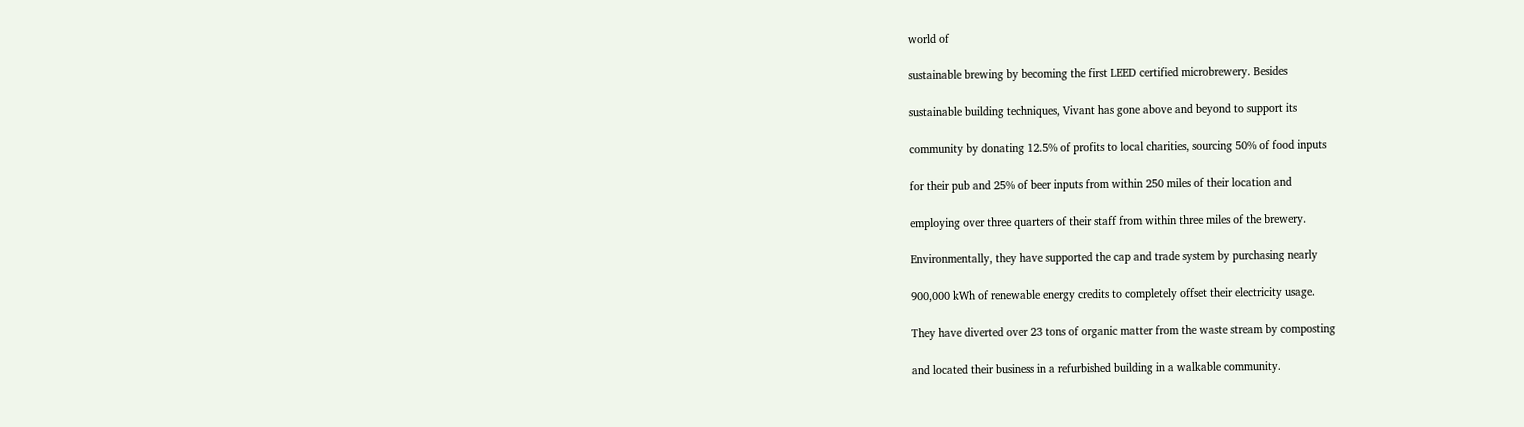world of

sustainable brewing by becoming the first LEED certified microbrewery. Besides

sustainable building techniques, Vivant has gone above and beyond to support its

community by donating 12.5% of profits to local charities, sourcing 50% of food inputs

for their pub and 25% of beer inputs from within 250 miles of their location and

employing over three quarters of their staff from within three miles of the brewery.

Environmentally, they have supported the cap and trade system by purchasing nearly

900,000 kWh of renewable energy credits to completely offset their electricity usage.

They have diverted over 23 tons of organic matter from the waste stream by composting

and located their business in a refurbished building in a walkable community.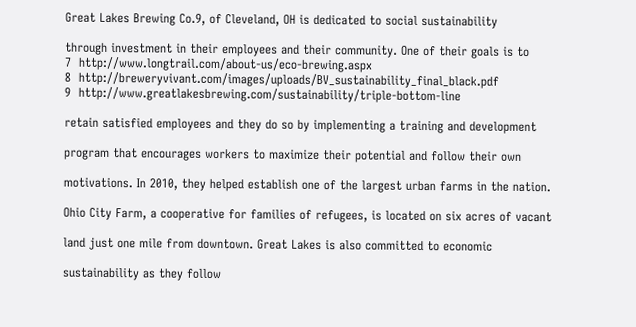Great Lakes Brewing Co.9, of Cleveland, OH is dedicated to social sustainability

through investment in their employees and their community. One of their goals is to
7  http://www.longtrail.com/about-us/eco-brewing.aspx
8  http://breweryvivant.com/images/uploads/BV_sustainability_final_black.pdf
9  http://www.greatlakesbrewing.com/sustainability/triple-bottom-line

retain satisfied employees and they do so by implementing a training and development

program that encourages workers to maximize their potential and follow their own

motivations. In 2010, they helped establish one of the largest urban farms in the nation.

Ohio City Farm, a cooperative for families of refugees, is located on six acres of vacant

land just one mile from downtown. Great Lakes is also committed to economic

sustainability as they follow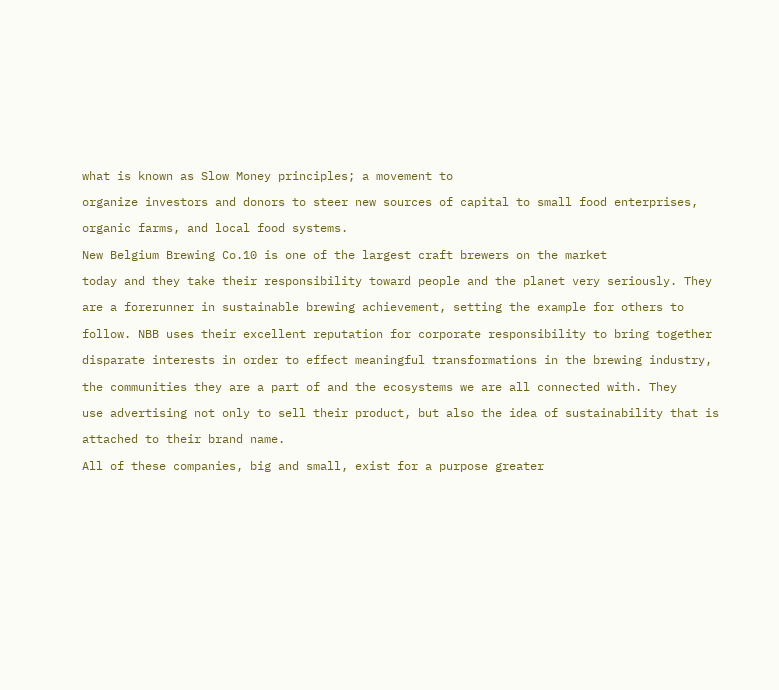what is known as Slow Money principles; a movement to

organize investors and donors to steer new sources of capital to small food enterprises,

organic farms, and local food systems.

New Belgium Brewing Co.10 is one of the largest craft brewers on the market

today and they take their responsibility toward people and the planet very seriously. They

are a forerunner in sustainable brewing achievement, setting the example for others to

follow. NBB uses their excellent reputation for corporate responsibility to bring together

disparate interests in order to effect meaningful transformations in the brewing industry,

the communities they are a part of and the ecosystems we are all connected with. They

use advertising not only to sell their product, but also the idea of sustainability that is

attached to their brand name.

All of these companies, big and small, exist for a purpose greater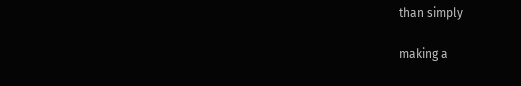than simply

making a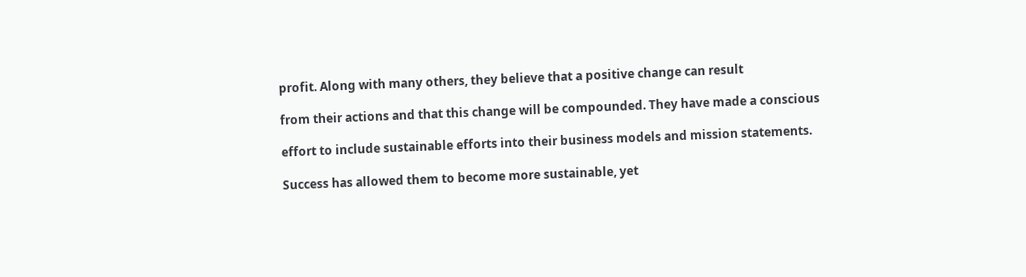profit. Along with many others, they believe that a positive change can result

from their actions and that this change will be compounded. They have made a conscious

effort to include sustainable efforts into their business models and mission statements.

Success has allowed them to become more sustainable, yet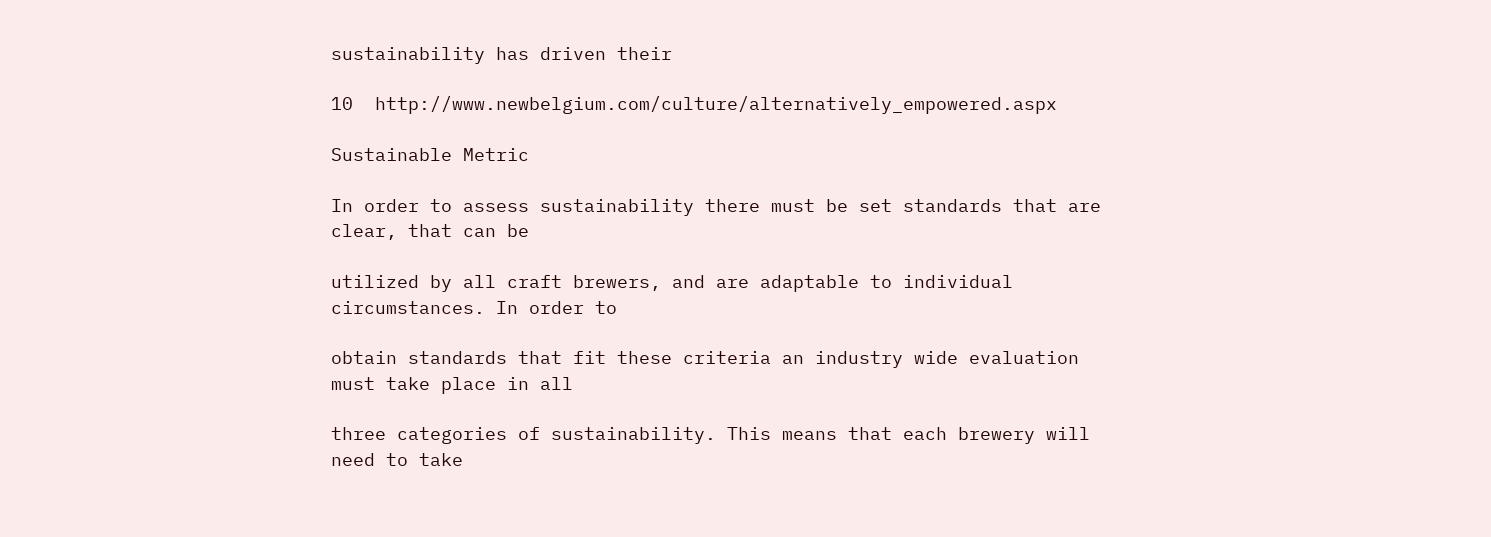sustainability has driven their

10  http://www.newbelgium.com/culture/alternatively_empowered.aspx

Sustainable Metric

In order to assess sustainability there must be set standards that are clear, that can be

utilized by all craft brewers, and are adaptable to individual circumstances. In order to

obtain standards that fit these criteria an industry wide evaluation must take place in all

three categories of sustainability. This means that each brewery will need to take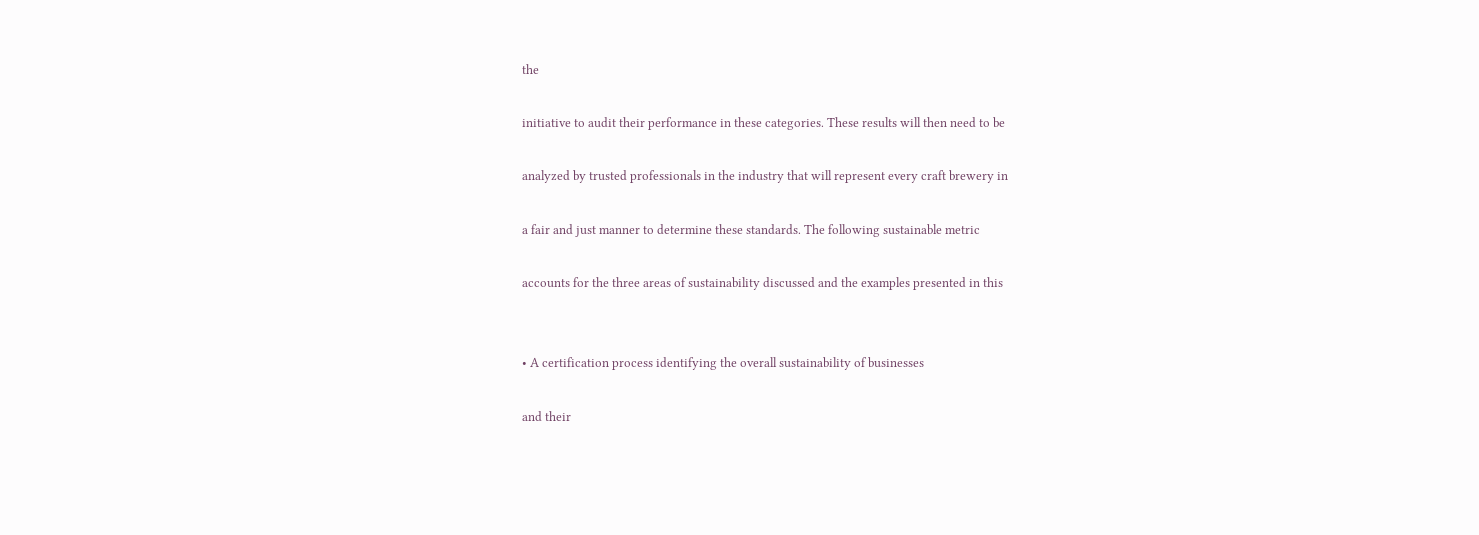the

initiative to audit their performance in these categories. These results will then need to be

analyzed by trusted professionals in the industry that will represent every craft brewery in

a fair and just manner to determine these standards. The following sustainable metric

accounts for the three areas of sustainability discussed and the examples presented in this


• A certification process identifying the overall sustainability of businesses

and their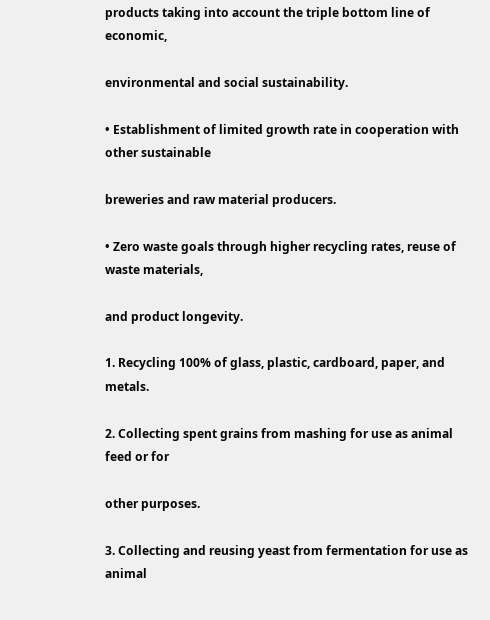products taking into account the triple bottom line of economic,

environmental and social sustainability.

• Establishment of limited growth rate in cooperation with other sustainable

breweries and raw material producers.

• Zero waste goals through higher recycling rates, reuse of waste materials,

and product longevity.

1. Recycling 100% of glass, plastic, cardboard, paper, and metals.

2. Collecting spent grains from mashing for use as animal feed or for

other purposes.

3. Collecting and reusing yeast from fermentation for use as animal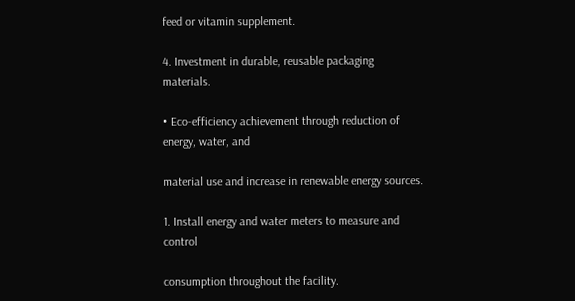feed or vitamin supplement.

4. Investment in durable, reusable packaging materials.

• Eco-efficiency achievement through reduction of energy, water, and

material use and increase in renewable energy sources.

1. Install energy and water meters to measure and control

consumption throughout the facility.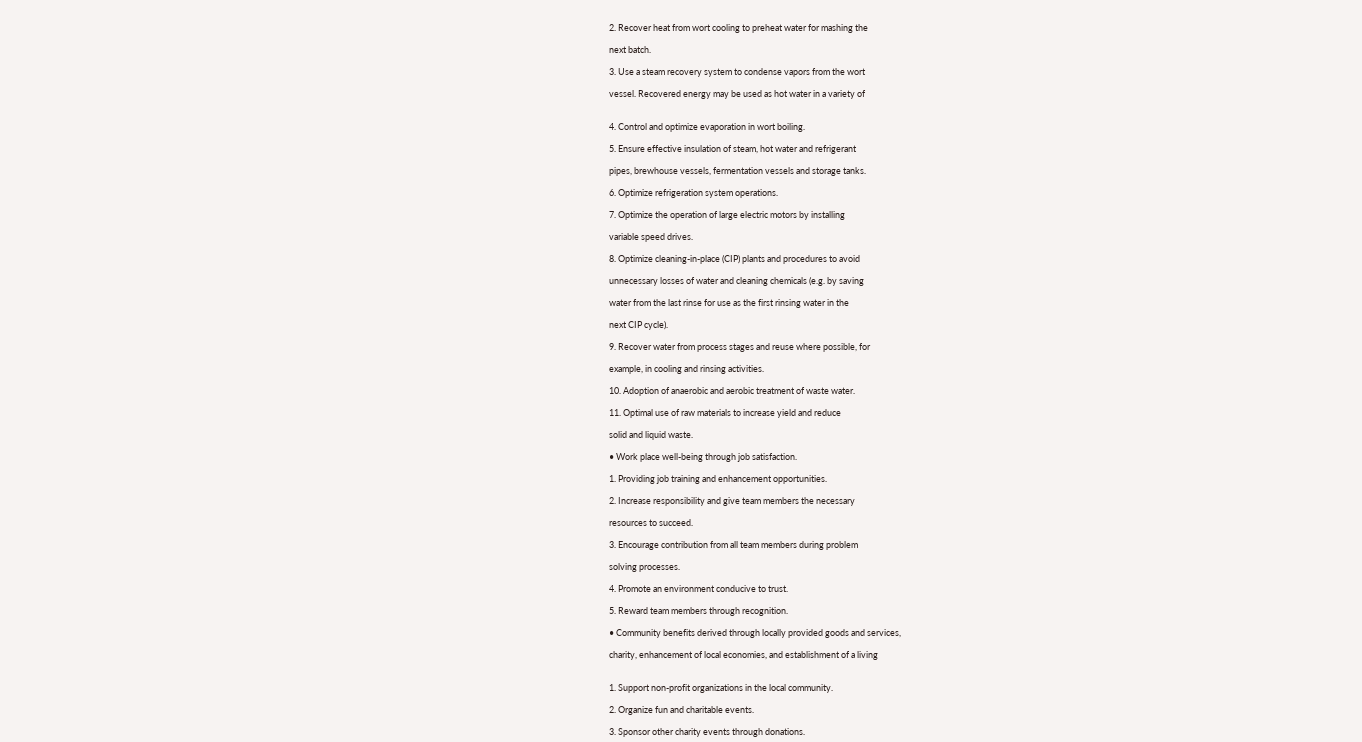2. Recover heat from wort cooling to preheat water for mashing the

next batch.

3. Use a steam recovery system to condense vapors from the wort

vessel. Recovered energy may be used as hot water in a variety of


4. Control and optimize evaporation in wort boiling.

5. Ensure effective insulation of steam, hot water and refrigerant

pipes, brewhouse vessels, fermentation vessels and storage tanks.

6. Optimize refrigeration system operations.

7. Optimize the operation of large electric motors by installing

variable speed drives.

8. Optimize cleaning-in-place (CIP) plants and procedures to avoid

unnecessary losses of water and cleaning chemicals (e.g. by saving

water from the last rinse for use as the first rinsing water in the

next CIP cycle).

9. Recover water from process stages and reuse where possible, for

example, in cooling and rinsing activities.

10. Adoption of anaerobic and aerobic treatment of waste water.

11. Optimal use of raw materials to increase yield and reduce

solid and liquid waste.

• Work place well-being through job satisfaction.

1. Providing job training and enhancement opportunities.

2. Increase responsibility and give team members the necessary

resources to succeed.

3. Encourage contribution from all team members during problem

solving processes.

4. Promote an environment conducive to trust.

5. Reward team members through recognition.

• Community benefits derived through locally provided goods and services,

charity, enhancement of local economies, and establishment of a living


1. Support non-profit organizations in the local community.

2. Organize fun and charitable events.

3. Sponsor other charity events through donations.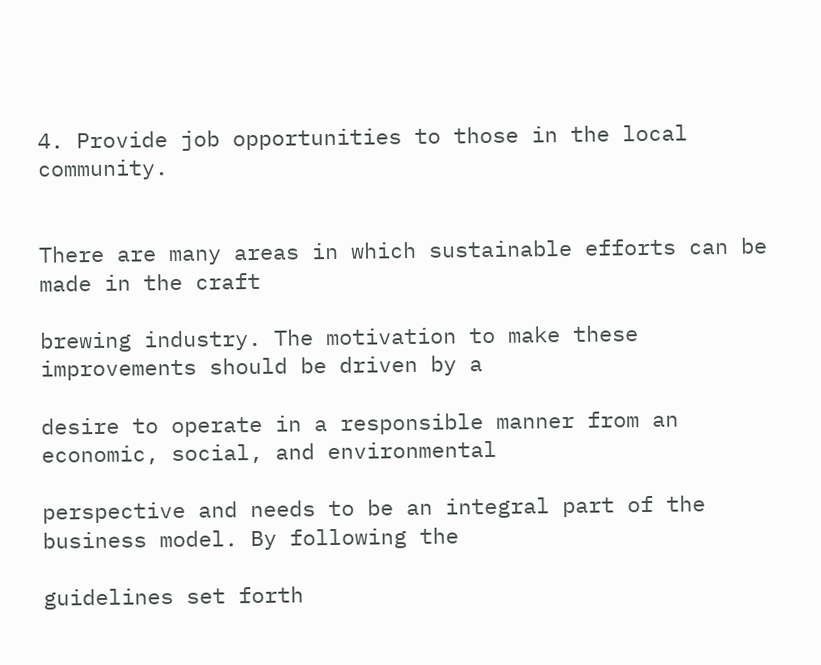4. Provide job opportunities to those in the local community.


There are many areas in which sustainable efforts can be made in the craft

brewing industry. The motivation to make these improvements should be driven by a

desire to operate in a responsible manner from an economic, social, and environmental

perspective and needs to be an integral part of the business model. By following the

guidelines set forth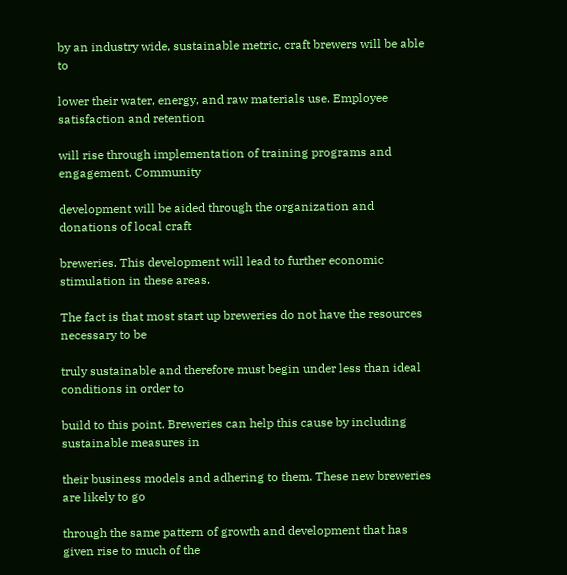by an industry wide, sustainable metric, craft brewers will be able to

lower their water, energy, and raw materials use. Employee satisfaction and retention

will rise through implementation of training programs and engagement. Community

development will be aided through the organization and donations of local craft

breweries. This development will lead to further economic stimulation in these areas.

The fact is that most start up breweries do not have the resources necessary to be

truly sustainable and therefore must begin under less than ideal conditions in order to

build to this point. Breweries can help this cause by including sustainable measures in

their business models and adhering to them. These new breweries are likely to go

through the same pattern of growth and development that has given rise to much of the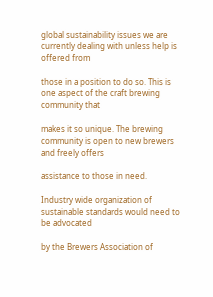global sustainability issues we are currently dealing with unless help is offered from

those in a position to do so. This is one aspect of the craft brewing community that

makes it so unique. The brewing community is open to new brewers and freely offers

assistance to those in need.

Industry wide organization of sustainable standards would need to be advocated

by the Brewers Association of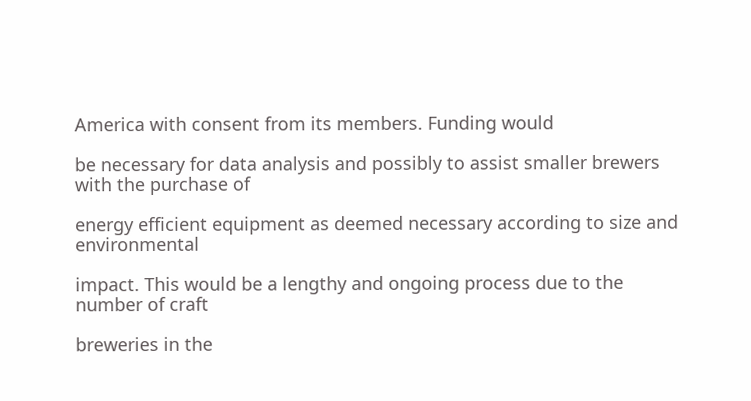America with consent from its members. Funding would

be necessary for data analysis and possibly to assist smaller brewers with the purchase of

energy efficient equipment as deemed necessary according to size and environmental

impact. This would be a lengthy and ongoing process due to the number of craft

breweries in the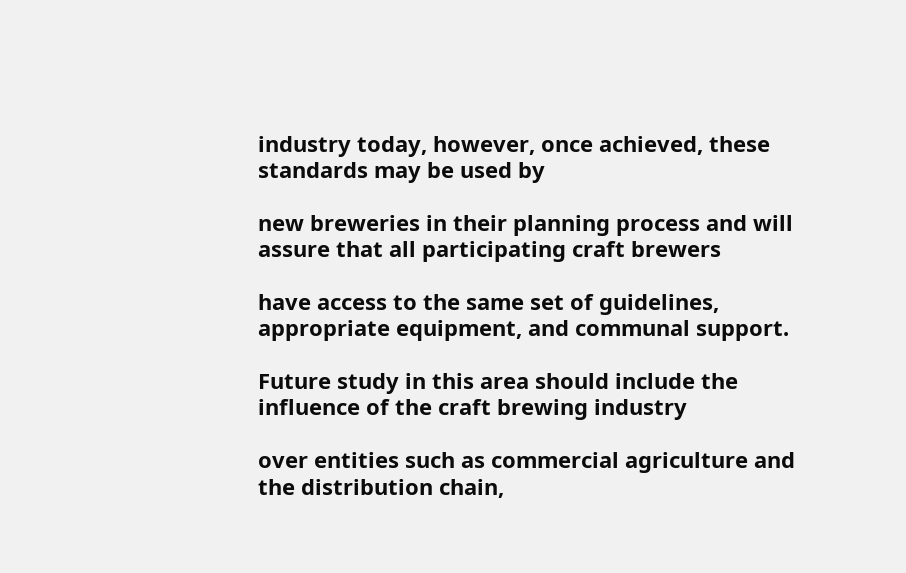industry today, however, once achieved, these standards may be used by

new breweries in their planning process and will assure that all participating craft brewers

have access to the same set of guidelines, appropriate equipment, and communal support.

Future study in this area should include the influence of the craft brewing industry

over entities such as commercial agriculture and the distribution chain,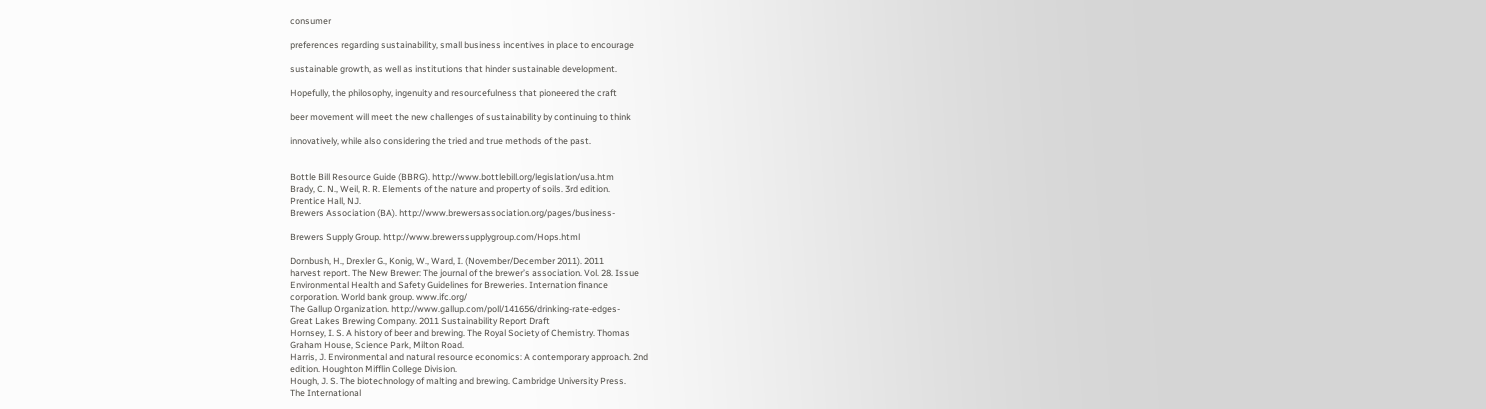consumer

preferences regarding sustainability, small business incentives in place to encourage

sustainable growth, as well as institutions that hinder sustainable development.

Hopefully, the philosophy, ingenuity and resourcefulness that pioneered the craft

beer movement will meet the new challenges of sustainability by continuing to think

innovatively, while also considering the tried and true methods of the past.


Bottle Bill Resource Guide (BBRG). http://www.bottlebill.org/legislation/usa.htm
Brady, C. N., Weil, R. R. Elements of the nature and property of soils. 3rd edition.
Prentice Hall, NJ.
Brewers Association (BA). http://www.brewersassociation.org/pages/business-

Brewers Supply Group. http://www.brewerssupplygroup.com/Hops.html

Dornbush, H., Drexler G., Konig, W., Ward, I. (November/December 2011). 2011
harvest report. The New Brewer: The journal of the brewer’s association. Vol. 28. Issue
Environmental Health and Safety Guidelines for Breweries. Internation finance
corporation. World bank group. www.ifc.org/
The Gallup Organization. http://www.gallup.com/poll/141656/drinking-rate-edges-
Great Lakes Brewing Company. 2011 Sustainability Report Draft
Hornsey, I. S. A history of beer and brewing. The Royal Society of Chemistry. Thomas
Graham House, Science Park, Milton Road.
Harris, J. Environmental and natural resource economics: A contemporary approach. 2nd
edition. Houghton Mifflin College Division.
Hough, J. S. The biotechnology of malting and brewing. Cambridge University Press.
The International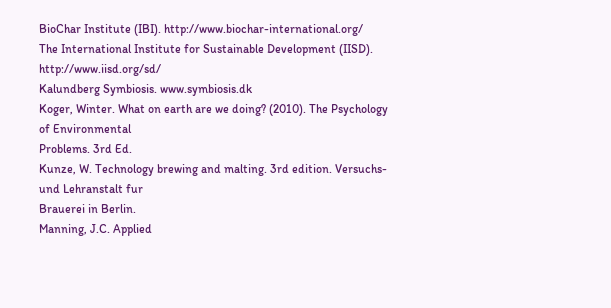BioChar Institute (IBI). http://www.biochar-international.org/
The International Institute for Sustainable Development (IISD). http://www.iisd.org/sd/
Kalundberg Symbiosis. www.symbiosis.dk
Koger, Winter. What on earth are we doing? (2010). The Psychology of Environmental
Problems. 3rd Ed.
Kunze, W. Technology brewing and malting. 3rd edition. Versuchs-und Lehranstalt fur
Brauerei in Berlin.
Manning, J.C. Applied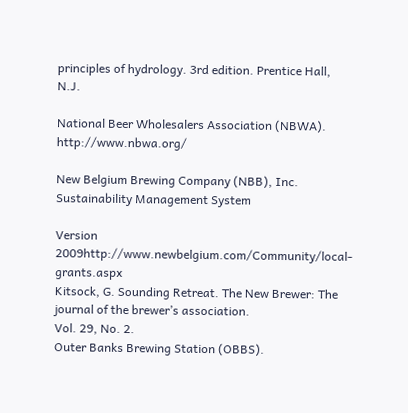principles of hydrology. 3rd edition. Prentice Hall, N.J.

National Beer Wholesalers Association (NBWA). http://www.nbwa.org/

New Belgium Brewing Company (NBB), Inc. Sustainability Management System

Version 2009http://www.newbelgium.com/Community/local-grants.aspx
Kitsock, G. Sounding Retreat. The New Brewer: The journal of the brewer’s association.
Vol. 29, No. 2.
Outer Banks Brewing Station (OBBS).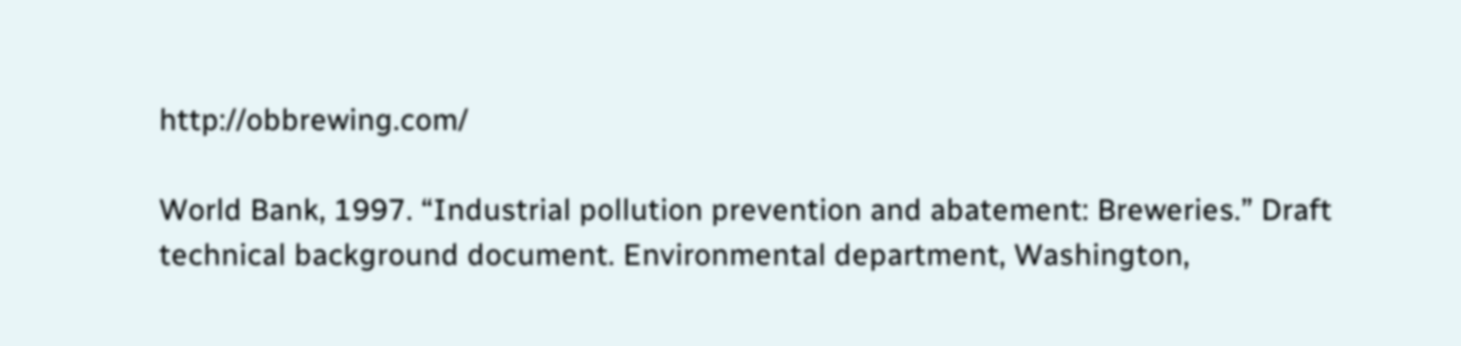http://obbrewing.com/

World Bank, 1997. “Industrial pollution prevention and abatement: Breweries.” Draft
technical background document. Environmental department, Washington,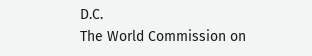D.C.
The World Commission on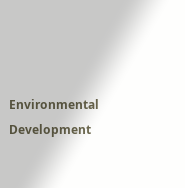Environmental Development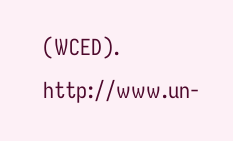(WCED). http://www.un-